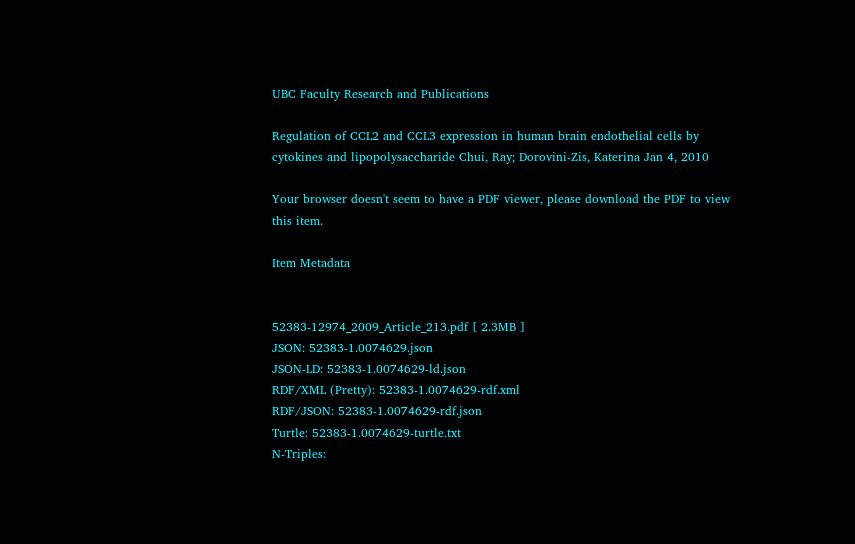UBC Faculty Research and Publications

Regulation of CCL2 and CCL3 expression in human brain endothelial cells by cytokines and lipopolysaccharide Chui, Ray; Dorovini-Zis, Katerina Jan 4, 2010

Your browser doesn't seem to have a PDF viewer, please download the PDF to view this item.

Item Metadata


52383-12974_2009_Article_213.pdf [ 2.3MB ]
JSON: 52383-1.0074629.json
JSON-LD: 52383-1.0074629-ld.json
RDF/XML (Pretty): 52383-1.0074629-rdf.xml
RDF/JSON: 52383-1.0074629-rdf.json
Turtle: 52383-1.0074629-turtle.txt
N-Triples: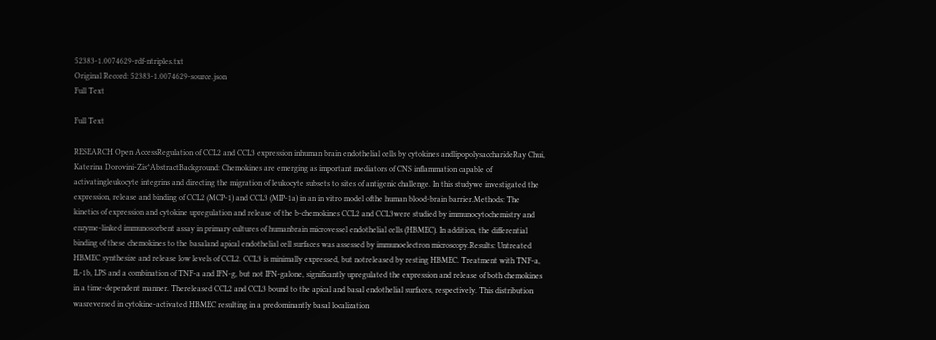52383-1.0074629-rdf-ntriples.txt
Original Record: 52383-1.0074629-source.json
Full Text

Full Text

RESEARCH Open AccessRegulation of CCL2 and CCL3 expression inhuman brain endothelial cells by cytokines andlipopolysaccharideRay Chui, Katerina Dorovini-Zis*AbstractBackground: Chemokines are emerging as important mediators of CNS inflammation capable of activatingleukocyte integrins and directing the migration of leukocyte subsets to sites of antigenic challenge. In this studywe investigated the expression, release and binding of CCL2 (MCP-1) and CCL3 (MIP-1a) in an in vitro model ofthe human blood-brain barrier.Methods: The kinetics of expression and cytokine upregulation and release of the b-chemokines CCL2 and CCL3were studied by immunocytochemistry and enzyme-linked immunosorbent assay in primary cultures of humanbrain microvessel endothelial cells (HBMEC). In addition, the differential binding of these chemokines to the basaland apical endothelial cell surfaces was assessed by immunoelectron microscopy.Results: Untreated HBMEC synthesize and release low levels of CCL2. CCL3 is minimally expressed, but notreleased by resting HBMEC. Treatment with TNF-a, IL-1b, LPS and a combination of TNF-a and IFN-g, but not IFN-galone, significantly upregulated the expression and release of both chemokines in a time-dependent manner. Thereleased CCL2 and CCL3 bound to the apical and basal endothelial surfaces, respectively. This distribution wasreversed in cytokine-activated HBMEC resulting in a predominantly basal localization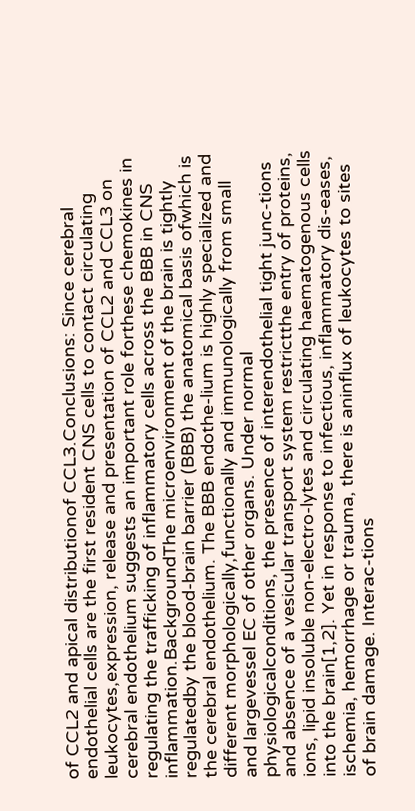of CCL2 and apical distributionof CCL3.Conclusions: Since cerebral endothelial cells are the first resident CNS cells to contact circulating leukocytes,expression, release and presentation of CCL2 and CCL3 on cerebral endothelium suggests an important role forthese chemokines in regulating the trafficking of inflammatory cells across the BBB in CNS inflammation.BackgroundThe microenvironment of the brain is tightly regulatedby the blood-brain barrier (BBB) the anatomical basis ofwhich is the cerebral endothelium. The BBB endothe-lium is highly specialized and different morphologically,functionally and immunologically from small and largevessel EC of other organs. Under normal physiologicalconditions, the presence of interendothelial tight junc-tions and absence of a vesicular transport system restrictthe entry of proteins, ions, lipid insoluble non-electro-lytes and circulating haematogenous cells into the brain[1,2]. Yet in response to infectious, inflammatory dis-eases, ischemia, hemorrhage or trauma, there is aninflux of leukocytes to sites of brain damage. Interac-tions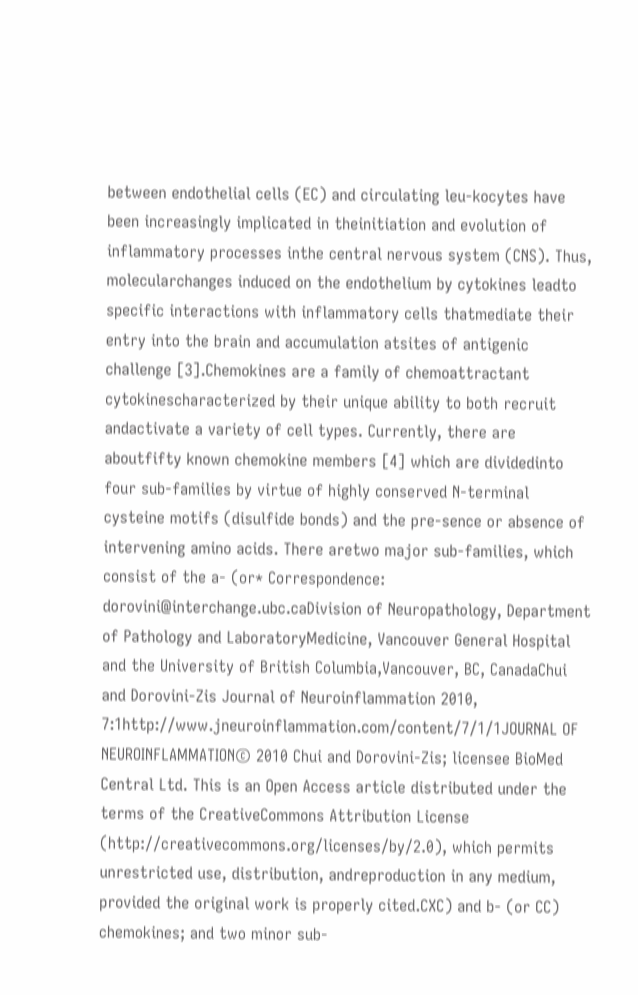between endothelial cells (EC) and circulating leu-kocytes have been increasingly implicated in theinitiation and evolution of inflammatory processes inthe central nervous system (CNS). Thus, molecularchanges induced on the endothelium by cytokines leadto specific interactions with inflammatory cells thatmediate their entry into the brain and accumulation atsites of antigenic challenge [3].Chemokines are a family of chemoattractant cytokinescharacterized by their unique ability to both recruit andactivate a variety of cell types. Currently, there are aboutfifty known chemokine members [4] which are dividedinto four sub-families by virtue of highly conserved N-terminal cysteine motifs (disulfide bonds) and the pre-sence or absence of intervening amino acids. There aretwo major sub-families, which consist of the a- (or* Correspondence: dorovini@interchange.ubc.caDivision of Neuropathology, Department of Pathology and LaboratoryMedicine, Vancouver General Hospital and the University of British Columbia,Vancouver, BC, CanadaChui and Dorovini-Zis Journal of Neuroinflammation 2010, 7:1http://www.jneuroinflammation.com/content/7/1/1JOURNAL OF NEUROINFLAMMATION© 2010 Chui and Dorovini-Zis; licensee BioMed Central Ltd. This is an Open Access article distributed under the terms of the CreativeCommons Attribution License (http://creativecommons.org/licenses/by/2.0), which permits unrestricted use, distribution, andreproduction in any medium, provided the original work is properly cited.CXC) and b- (or CC) chemokines; and two minor sub-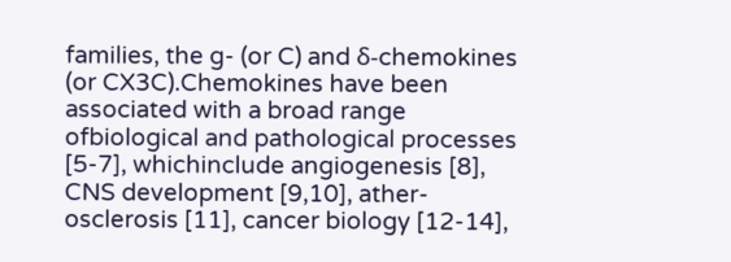families, the g- (or C) and δ-chemokines (or CX3C).Chemokines have been associated with a broad range ofbiological and pathological processes [5-7], whichinclude angiogenesis [8], CNS development [9,10], ather-osclerosis [11], cancer biology [12-14],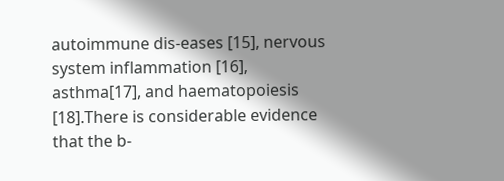autoimmune dis-eases [15], nervous system inflammation [16], asthma[17], and haematopoiesis [18].There is considerable evidence that the b-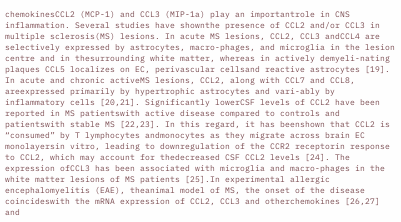chemokinesCCL2 (MCP-1) and CCL3 (MIP-1a) play an importantrole in CNS inflammation. Several studies have shownthe presence of CCL2 and/or CCL3 in multiple sclerosis(MS) lesions. In acute MS lesions, CCL2, CCL3 andCCL4 are selectively expressed by astrocytes, macro-phages, and microglia in the lesion centre and in thesurrounding white matter, whereas in actively demyeli-nating plaques CCL5 localizes on EC, perivascular cellsand reactive astrocytes [19]. In acute and chronic activeMS lesions, CCL2, along with CCL7 and CCL8, areexpressed primarily by hypertrophic astrocytes and vari-ably by inflammatory cells [20,21]. Significantly lowerCSF levels of CCL2 have been reported in MS patientswith active disease compared to controls and patientswith stable MS [22,23]. In this regard, it has beenshown that CCL2 is “consumed” by T lymphocytes andmonocytes as they migrate across brain EC monolayersin vitro, leading to downregulation of the CCR2 receptorin response to CCL2, which may account for thedecreased CSF CCL2 levels [24]. The expression ofCCL3 has been associated with microglia and macro-phages in the white matter lesions of MS patients [25].In experimental allergic encephalomyelitis (EAE), theanimal model of MS, the onset of the disease coincideswith the mRNA expression of CCL2, CCL3 and otherchemokines [26,27] and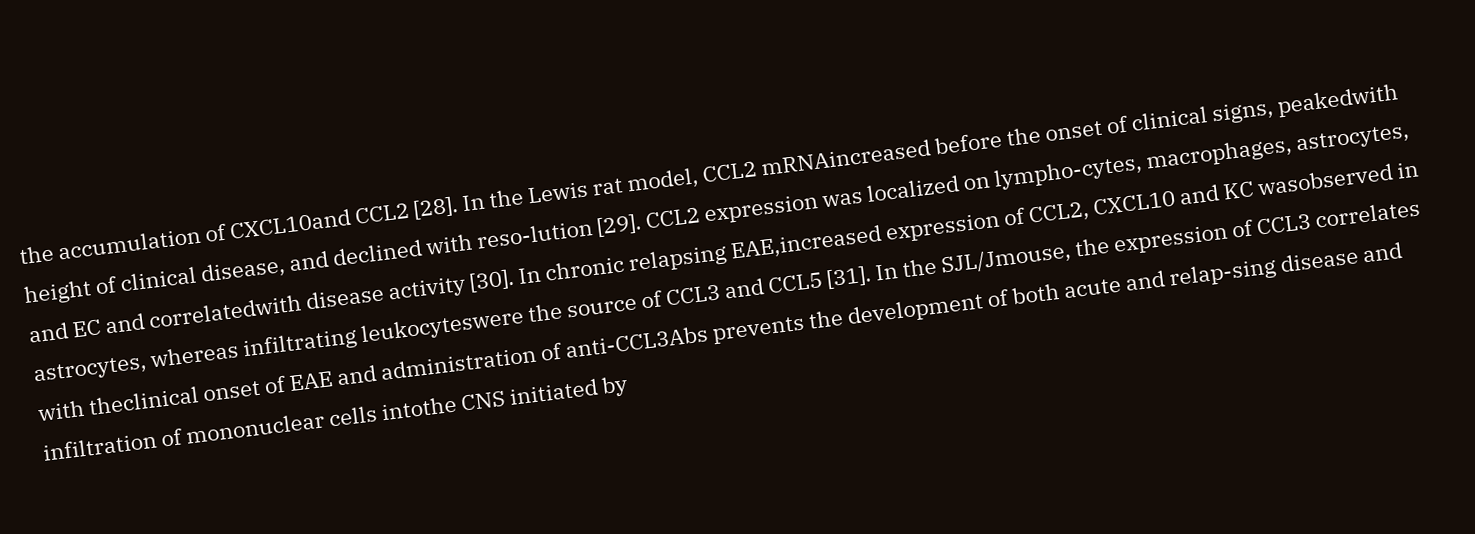the accumulation of CXCL10and CCL2 [28]. In the Lewis rat model, CCL2 mRNAincreased before the onset of clinical signs, peakedwith height of clinical disease, and declined with reso-lution [29]. CCL2 expression was localized on lympho-cytes, macrophages, astrocytes, and EC and correlatedwith disease activity [30]. In chronic relapsing EAE,increased expression of CCL2, CXCL10 and KC wasobserved in astrocytes, whereas infiltrating leukocyteswere the source of CCL3 and CCL5 [31]. In the SJL/Jmouse, the expression of CCL3 correlates with theclinical onset of EAE and administration of anti-CCL3Abs prevents the development of both acute and relap-sing disease and infiltration of mononuclear cells intothe CNS initiated by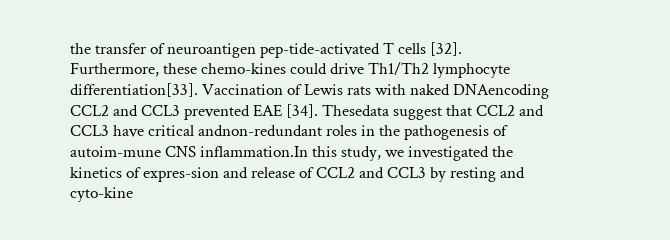the transfer of neuroantigen pep-tide-activated T cells [32]. Furthermore, these chemo-kines could drive Th1/Th2 lymphocyte differentiation[33]. Vaccination of Lewis rats with naked DNAencoding CCL2 and CCL3 prevented EAE [34]. Thesedata suggest that CCL2 and CCL3 have critical andnon-redundant roles in the pathogenesis of autoim-mune CNS inflammation.In this study, we investigated the kinetics of expres-sion and release of CCL2 and CCL3 by resting and cyto-kine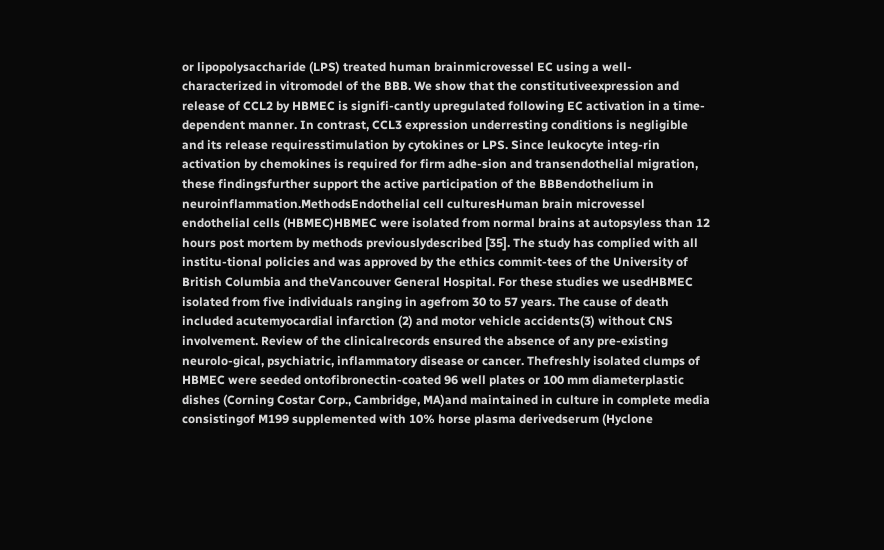or lipopolysaccharide (LPS) treated human brainmicrovessel EC using a well-characterized in vitromodel of the BBB. We show that the constitutiveexpression and release of CCL2 by HBMEC is signifi-cantly upregulated following EC activation in a time-dependent manner. In contrast, CCL3 expression underresting conditions is negligible and its release requiresstimulation by cytokines or LPS. Since leukocyte integ-rin activation by chemokines is required for firm adhe-sion and transendothelial migration, these findingsfurther support the active participation of the BBBendothelium in neuroinflammation.MethodsEndothelial cell culturesHuman brain microvessel endothelial cells (HBMEC)HBMEC were isolated from normal brains at autopsyless than 12 hours post mortem by methods previouslydescribed [35]. The study has complied with all institu-tional policies and was approved by the ethics commit-tees of the University of British Columbia and theVancouver General Hospital. For these studies we usedHBMEC isolated from five individuals ranging in agefrom 30 to 57 years. The cause of death included acutemyocardial infarction (2) and motor vehicle accidents(3) without CNS involvement. Review of the clinicalrecords ensured the absence of any pre-existing neurolo-gical, psychiatric, inflammatory disease or cancer. Thefreshly isolated clumps of HBMEC were seeded ontofibronectin-coated 96 well plates or 100 mm diameterplastic dishes (Corning Costar Corp., Cambridge, MA)and maintained in culture in complete media consistingof M199 supplemented with 10% horse plasma derivedserum (Hyclone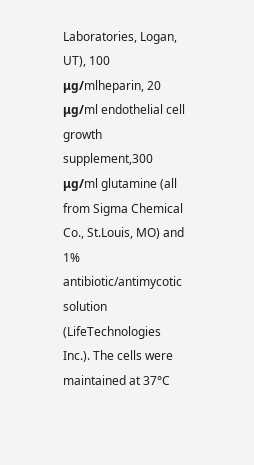Laboratories, Logan, UT), 100 μg/mlheparin, 20 μg/ml endothelial cell growth supplement,300 μg/ml glutamine (all from Sigma Chemical Co., St.Louis, MO) and 1% antibiotic/antimycotic solution (LifeTechnologies Inc.). The cells were maintained at 37°C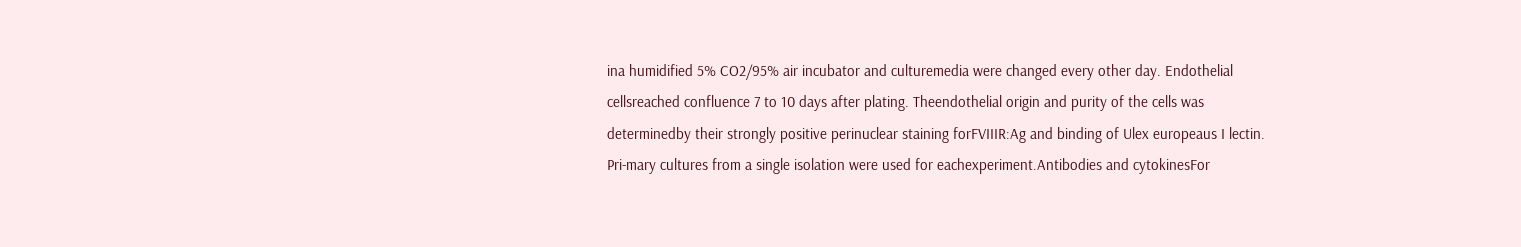ina humidified 5% CO2/95% air incubator and culturemedia were changed every other day. Endothelial cellsreached confluence 7 to 10 days after plating. Theendothelial origin and purity of the cells was determinedby their strongly positive perinuclear staining forFVIIIR:Ag and binding of Ulex europeaus I lectin. Pri-mary cultures from a single isolation were used for eachexperiment.Antibodies and cytokinesFor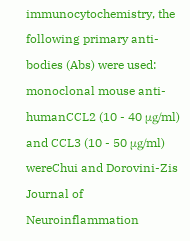immunocytochemistry, the following primary anti-bodies (Abs) were used: monoclonal mouse anti-humanCCL2 (10 - 40 μg/ml) and CCL3 (10 - 50 μg/ml) wereChui and Dorovini-Zis Journal of Neuroinflammation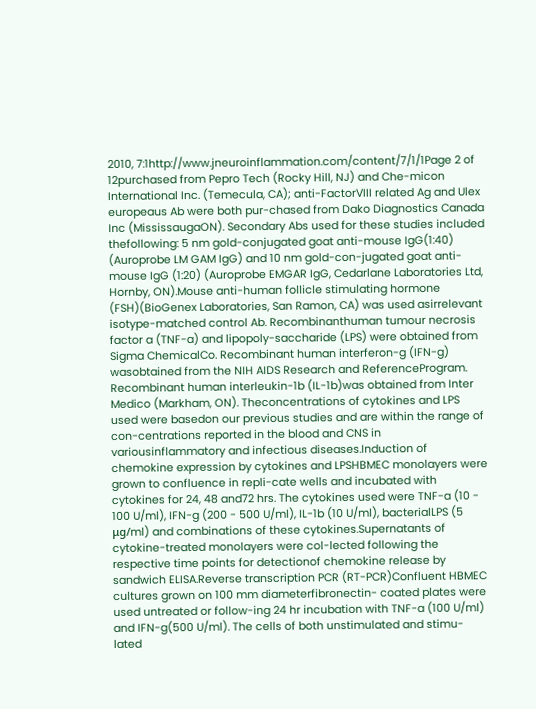2010, 7:1http://www.jneuroinflammation.com/content/7/1/1Page 2 of 12purchased from Pepro Tech (Rocky Hill, NJ) and Che-micon International Inc. (Temecula, CA); anti-FactorVIII related Ag and Ulex europeaus Ab were both pur-chased from Dako Diagnostics Canada Inc (MississaugaON). Secondary Abs used for these studies included thefollowing: 5 nm gold-conjugated goat anti-mouse IgG(1:40) (Auroprobe LM GAM IgG) and 10 nm gold-con-jugated goat anti-mouse IgG (1:20) (Auroprobe EMGAR IgG, Cedarlane Laboratories Ltd, Hornby, ON).Mouse anti-human follicle stimulating hormone (FSH)(BioGenex Laboratories, San Ramon, CA) was used asirrelevant isotype-matched control Ab. Recombinanthuman tumour necrosis factor a (TNF-a) and lipopoly-saccharide (LPS) were obtained from Sigma ChemicalCo. Recombinant human interferon-g (IFN-g) wasobtained from the NIH AIDS Research and ReferenceProgram. Recombinant human interleukin-1b (IL-1b)was obtained from Inter Medico (Markham, ON). Theconcentrations of cytokines and LPS used were basedon our previous studies and are within the range of con-centrations reported in the blood and CNS in variousinflammatory and infectious diseases.Induction of chemokine expression by cytokines and LPSHBMEC monolayers were grown to confluence in repli-cate wells and incubated with cytokines for 24, 48 and72 hrs. The cytokines used were TNF-a (10 - 100 U/ml), IFN-g (200 - 500 U/ml), IL-1b (10 U/ml), bacterialLPS (5 μg/ml) and combinations of these cytokines.Supernatants of cytokine-treated monolayers were col-lected following the respective time points for detectionof chemokine release by sandwich ELISA.Reverse transcription PCR (RT-PCR)Confluent HBMEC cultures grown on 100 mm diameterfibronectin- coated plates were used untreated or follow-ing 24 hr incubation with TNF-a (100 U/ml) and IFN-g(500 U/ml). The cells of both unstimulated and stimu-lated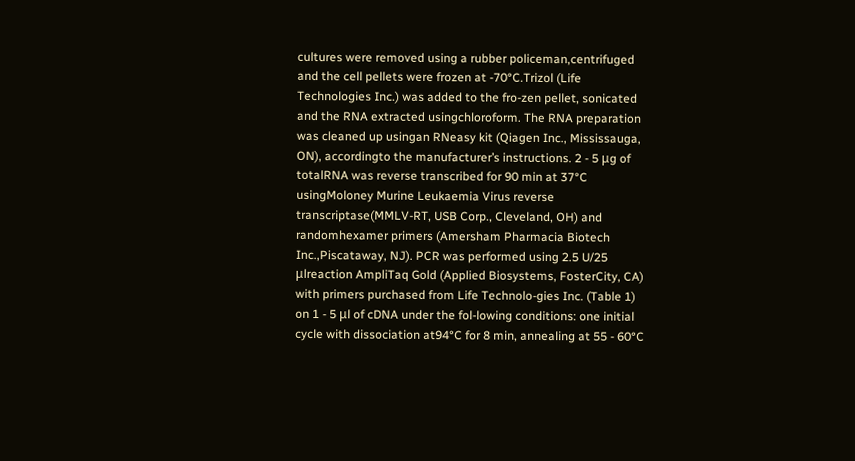cultures were removed using a rubber policeman,centrifuged and the cell pellets were frozen at -70°C.Trizol (Life Technologies Inc.) was added to the fro-zen pellet, sonicated and the RNA extracted usingchloroform. The RNA preparation was cleaned up usingan RNeasy kit (Qiagen Inc., Mississauga, ON), accordingto the manufacturer’s instructions. 2 - 5 μg of totalRNA was reverse transcribed for 90 min at 37°C usingMoloney Murine Leukaemia Virus reverse transcriptase(MMLV-RT, USB Corp., Cleveland, OH) and randomhexamer primers (Amersham Pharmacia Biotech Inc.,Piscataway, NJ). PCR was performed using 2.5 U/25 μlreaction AmpliTaq Gold (Applied Biosystems, FosterCity, CA) with primers purchased from Life Technolo-gies Inc. (Table 1) on 1 - 5 μl of cDNA under the fol-lowing conditions: one initial cycle with dissociation at94°C for 8 min, annealing at 55 - 60°C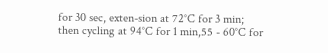for 30 sec, exten-sion at 72°C for 3 min; then cycling at 94°C for 1 min,55 - 60°C for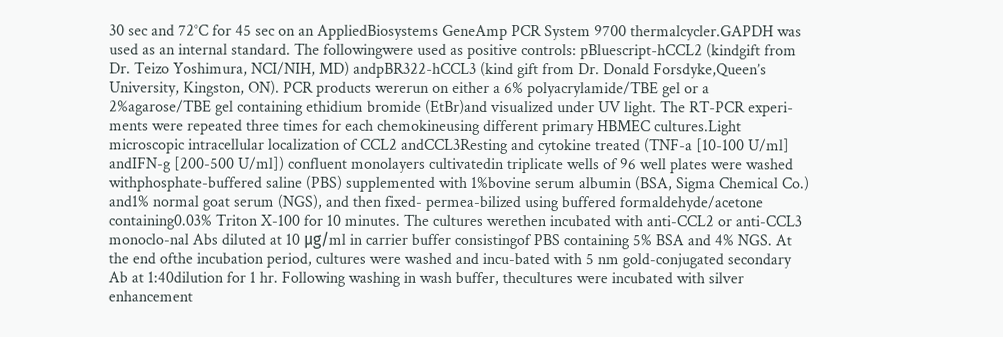30 sec and 72°C for 45 sec on an AppliedBiosystems GeneAmp PCR System 9700 thermalcycler.GAPDH was used as an internal standard. The followingwere used as positive controls: pBluescript-hCCL2 (kindgift from Dr. Teizo Yoshimura, NCI/NIH, MD) andpBR322-hCCL3 (kind gift from Dr. Donald Forsdyke,Queen’s University, Kingston, ON). PCR products wererun on either a 6% polyacrylamide/TBE gel or a 2%agarose/TBE gel containing ethidium bromide (EtBr)and visualized under UV light. The RT-PCR experi-ments were repeated three times for each chemokineusing different primary HBMEC cultures.Light microscopic intracellular localization of CCL2 andCCL3Resting and cytokine treated (TNF-a [10-100 U/ml] andIFN-g [200-500 U/ml]) confluent monolayers cultivatedin triplicate wells of 96 well plates were washed withphosphate-buffered saline (PBS) supplemented with 1%bovine serum albumin (BSA, Sigma Chemical Co.) and1% normal goat serum (NGS), and then fixed- permea-bilized using buffered formaldehyde/acetone containing0.03% Triton X-100 for 10 minutes. The cultures werethen incubated with anti-CCL2 or anti-CCL3 monoclo-nal Abs diluted at 10 μg/ml in carrier buffer consistingof PBS containing 5% BSA and 4% NGS. At the end ofthe incubation period, cultures were washed and incu-bated with 5 nm gold-conjugated secondary Ab at 1:40dilution for 1 hr. Following washing in wash buffer, thecultures were incubated with silver enhancement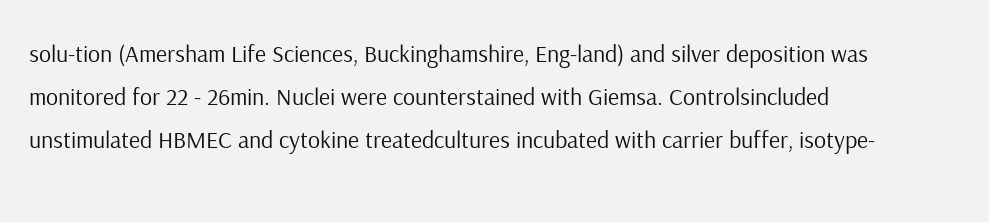solu-tion (Amersham Life Sciences, Buckinghamshire, Eng-land) and silver deposition was monitored for 22 - 26min. Nuclei were counterstained with Giemsa. Controlsincluded unstimulated HBMEC and cytokine treatedcultures incubated with carrier buffer, isotype-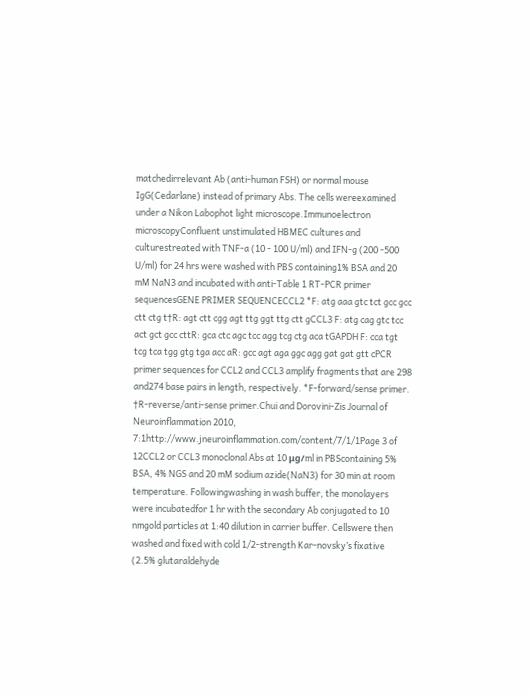matchedirrelevant Ab (anti-human FSH) or normal mouse IgG(Cedarlane) instead of primary Abs. The cells wereexamined under a Nikon Labophot light microscope.Immunoelectron microscopyConfluent unstimulated HBMEC cultures and culturestreated with TNF-a (10 - 100 U/ml) and IFN-g (200 -500 U/ml) for 24 hrs were washed with PBS containing1% BSA and 20 mM NaN3 and incubated with anti-Table 1 RT-PCR primer sequencesGENE PRIMER SEQUENCECCL2 *F: atg aaa gtc tct gcc gcc ctt ctg t†R: agt ctt cgg agt ttg ggt ttg ctt gCCL3 F: atg cag gtc tcc act gct gcc cttR: gca ctc agc tcc agg tcg ctg aca tGAPDH F: cca tgt tcg tca tgg gtg tga acc aR: gcc agt aga ggc agg gat gat gtt cPCR primer sequences for CCL2 and CCL3 amplify fragments that are 298 and274 base pairs in length, respectively. *F-forward/sense primer. †R-reverse/anti-sense primer.Chui and Dorovini-Zis Journal of Neuroinflammation 2010, 7:1http://www.jneuroinflammation.com/content/7/1/1Page 3 of 12CCL2 or CCL3 monoclonal Abs at 10 μg/ml in PBScontaining 5% BSA, 4% NGS and 20 mM sodium azide(NaN3) for 30 min at room temperature. Followingwashing in wash buffer, the monolayers were incubatedfor 1 hr with the secondary Ab conjugated to 10 nmgold particles at 1:40 dilution in carrier buffer. Cellswere then washed and fixed with cold 1/2-strength Kar-novsky’s fixative (2.5% glutaraldehyde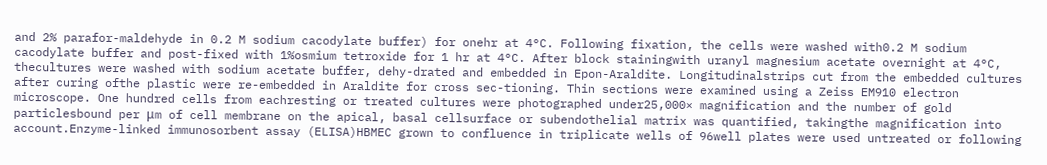and 2% parafor-maldehyde in 0.2 M sodium cacodylate buffer) for onehr at 4°C. Following fixation, the cells were washed with0.2 M sodium cacodylate buffer and post-fixed with 1%osmium tetroxide for 1 hr at 4°C. After block stainingwith uranyl magnesium acetate overnight at 4°C, thecultures were washed with sodium acetate buffer, dehy-drated and embedded in Epon-Araldite. Longitudinalstrips cut from the embedded cultures after curing ofthe plastic were re-embedded in Araldite for cross sec-tioning. Thin sections were examined using a Zeiss EM910 electron microscope. One hundred cells from eachresting or treated cultures were photographed under25,000× magnification and the number of gold particlesbound per μm of cell membrane on the apical, basal cellsurface or subendothelial matrix was quantified, takingthe magnification into account.Enzyme-linked immunosorbent assay (ELISA)HBMEC grown to confluence in triplicate wells of 96well plates were used untreated or following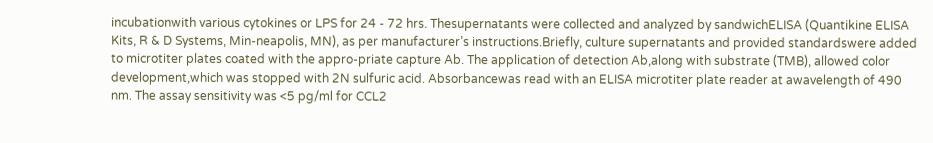incubationwith various cytokines or LPS for 24 - 72 hrs. Thesupernatants were collected and analyzed by sandwichELISA (Quantikine ELISA Kits, R & D Systems, Min-neapolis, MN), as per manufacturer’s instructions.Briefly, culture supernatants and provided standardswere added to microtiter plates coated with the appro-priate capture Ab. The application of detection Ab,along with substrate (TMB), allowed color development,which was stopped with 2N sulfuric acid. Absorbancewas read with an ELISA microtiter plate reader at awavelength of 490 nm. The assay sensitivity was <5 pg/ml for CCL2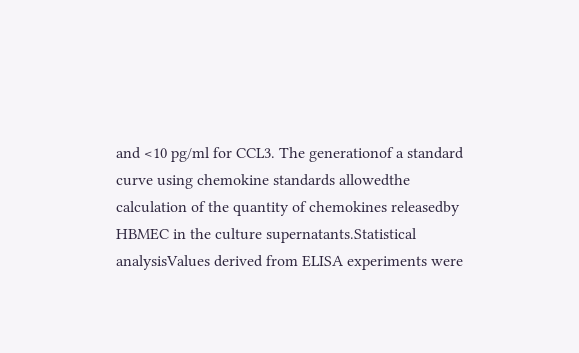and <10 pg/ml for CCL3. The generationof a standard curve using chemokine standards allowedthe calculation of the quantity of chemokines releasedby HBMEC in the culture supernatants.Statistical analysisValues derived from ELISA experiments were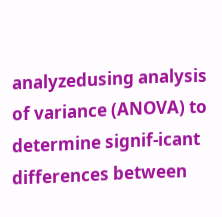analyzedusing analysis of variance (ANOVA) to determine signif-icant differences between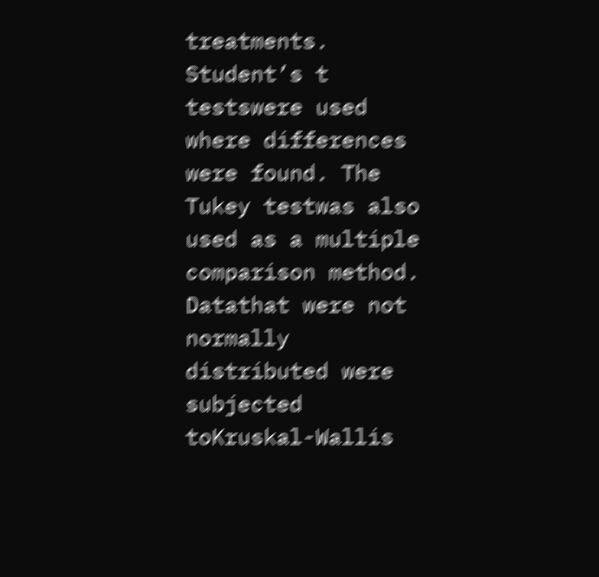treatments. Student’s t testswere used where differences were found. The Tukey testwas also used as a multiple comparison method. Datathat were not normally distributed were subjected toKruskal-Wallis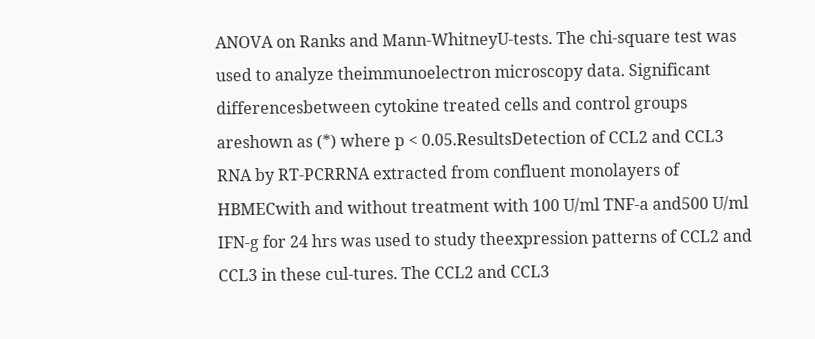ANOVA on Ranks and Mann-WhitneyU-tests. The chi-square test was used to analyze theimmunoelectron microscopy data. Significant differencesbetween cytokine treated cells and control groups areshown as (*) where p < 0.05.ResultsDetection of CCL2 and CCL3 RNA by RT-PCRRNA extracted from confluent monolayers of HBMECwith and without treatment with 100 U/ml TNF-a and500 U/ml IFN-g for 24 hrs was used to study theexpression patterns of CCL2 and CCL3 in these cul-tures. The CCL2 and CCL3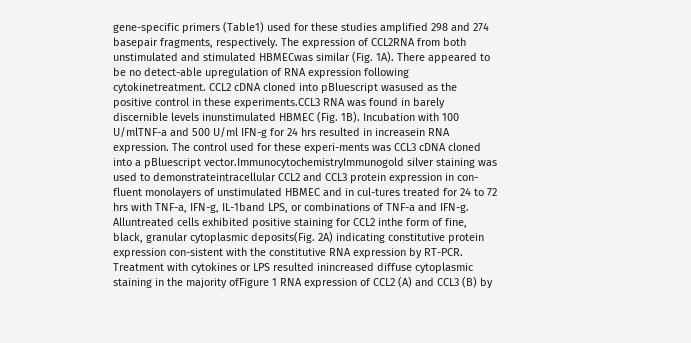gene-specific primers (Table1) used for these studies amplified 298 and 274 basepair fragments, respectively. The expression of CCL2RNA from both unstimulated and stimulated HBMECwas similar (Fig. 1A). There appeared to be no detect-able upregulation of RNA expression following cytokinetreatment. CCL2 cDNA cloned into pBluescript wasused as the positive control in these experiments.CCL3 RNA was found in barely discernible levels inunstimulated HBMEC (Fig. 1B). Incubation with 100 U/mlTNF-a and 500 U/ml IFN-g for 24 hrs resulted in increasein RNA expression. The control used for these experi-ments was CCL3 cDNA cloned into a pBluescript vector.ImmunocytochemistryImmunogold silver staining was used to demonstrateintracellular CCL2 and CCL3 protein expression in con-fluent monolayers of unstimulated HBMEC and in cul-tures treated for 24 to 72 hrs with TNF-a, IFN-g, IL-1band LPS, or combinations of TNF-a and IFN-g. Alluntreated cells exhibited positive staining for CCL2 inthe form of fine, black, granular cytoplasmic deposits(Fig. 2A) indicating constitutive protein expression con-sistent with the constitutive RNA expression by RT-PCR. Treatment with cytokines or LPS resulted inincreased diffuse cytoplasmic staining in the majority ofFigure 1 RNA expression of CCL2 (A) and CCL3 (B) by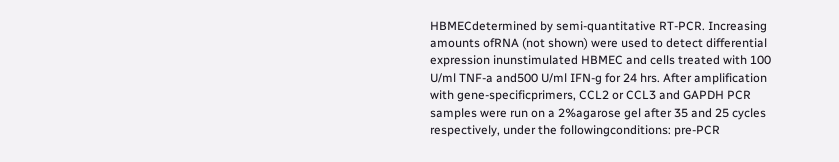HBMECdetermined by semi-quantitative RT-PCR. Increasing amounts ofRNA (not shown) were used to detect differential expression inunstimulated HBMEC and cells treated with 100 U/ml TNF-a and500 U/ml IFN-g for 24 hrs. After amplification with gene-specificprimers, CCL2 or CCL3 and GAPDH PCR samples were run on a 2%agarose gel after 35 and 25 cycles respectively, under the followingconditions: pre-PCR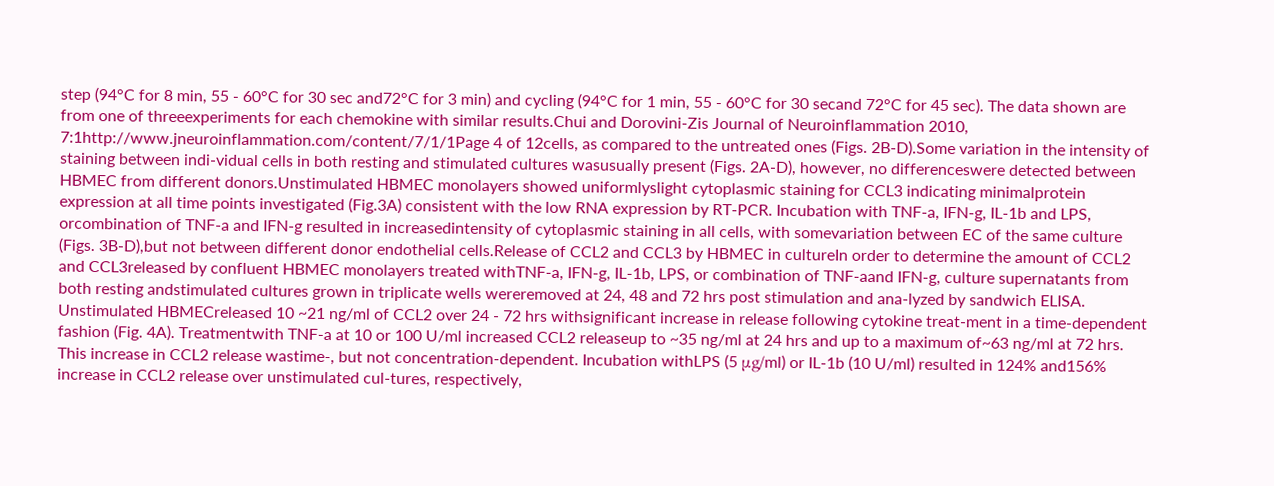step (94°C for 8 min, 55 - 60°C for 30 sec and72°C for 3 min) and cycling (94°C for 1 min, 55 - 60°C for 30 secand 72°C for 45 sec). The data shown are from one of threeexperiments for each chemokine with similar results.Chui and Dorovini-Zis Journal of Neuroinflammation 2010, 7:1http://www.jneuroinflammation.com/content/7/1/1Page 4 of 12cells, as compared to the untreated ones (Figs. 2B-D).Some variation in the intensity of staining between indi-vidual cells in both resting and stimulated cultures wasusually present (Figs. 2A-D), however, no differenceswere detected between HBMEC from different donors.Unstimulated HBMEC monolayers showed uniformlyslight cytoplasmic staining for CCL3 indicating minimalprotein expression at all time points investigated (Fig.3A) consistent with the low RNA expression by RT-PCR. Incubation with TNF-a, IFN-g, IL-1b and LPS, orcombination of TNF-a and IFN-g resulted in increasedintensity of cytoplasmic staining in all cells, with somevariation between EC of the same culture (Figs. 3B-D),but not between different donor endothelial cells.Release of CCL2 and CCL3 by HBMEC in cultureIn order to determine the amount of CCL2 and CCL3released by confluent HBMEC monolayers treated withTNF-a, IFN-g, IL-1b, LPS, or combination of TNF-aand IFN-g, culture supernatants from both resting andstimulated cultures grown in triplicate wells wereremoved at 24, 48 and 72 hrs post stimulation and ana-lyzed by sandwich ELISA. Unstimulated HBMECreleased 10 ~21 ng/ml of CCL2 over 24 - 72 hrs withsignificant increase in release following cytokine treat-ment in a time-dependent fashion (Fig. 4A). Treatmentwith TNF-a at 10 or 100 U/ml increased CCL2 releaseup to ~35 ng/ml at 24 hrs and up to a maximum of~63 ng/ml at 72 hrs. This increase in CCL2 release wastime-, but not concentration-dependent. Incubation withLPS (5 μg/ml) or IL-1b (10 U/ml) resulted in 124% and156% increase in CCL2 release over unstimulated cul-tures, respectively,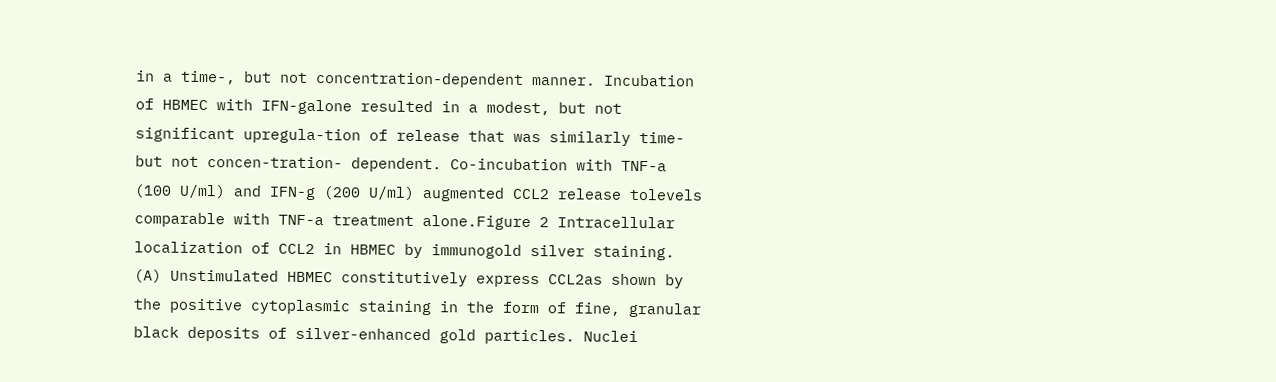in a time-, but not concentration-dependent manner. Incubation of HBMEC with IFN-galone resulted in a modest, but not significant upregula-tion of release that was similarly time- but not concen-tration- dependent. Co-incubation with TNF-a (100 U/ml) and IFN-g (200 U/ml) augmented CCL2 release tolevels comparable with TNF-a treatment alone.Figure 2 Intracellular localization of CCL2 in HBMEC by immunogold silver staining. (A) Unstimulated HBMEC constitutively express CCL2as shown by the positive cytoplasmic staining in the form of fine, granular black deposits of silver-enhanced gold particles. Nuclei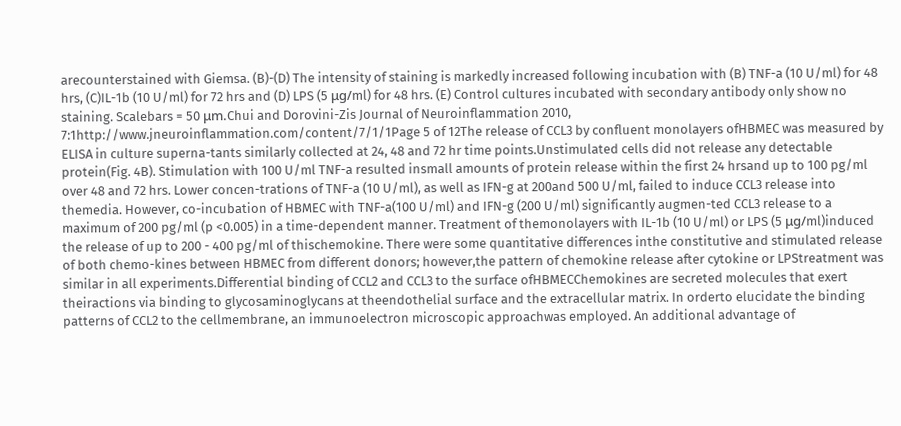arecounterstained with Giemsa. (B)-(D) The intensity of staining is markedly increased following incubation with (B) TNF-a (10 U/ml) for 48 hrs, (C)IL-1b (10 U/ml) for 72 hrs and (D) LPS (5 μg/ml) for 48 hrs. (E) Control cultures incubated with secondary antibody only show no staining. Scalebars = 50 μm.Chui and Dorovini-Zis Journal of Neuroinflammation 2010, 7:1http://www.jneuroinflammation.com/content/7/1/1Page 5 of 12The release of CCL3 by confluent monolayers ofHBMEC was measured by ELISA in culture superna-tants similarly collected at 24, 48 and 72 hr time points.Unstimulated cells did not release any detectable protein(Fig. 4B). Stimulation with 100 U/ml TNF-a resulted insmall amounts of protein release within the first 24 hrsand up to 100 pg/ml over 48 and 72 hrs. Lower concen-trations of TNF-a (10 U/ml), as well as IFN-g at 200and 500 U/ml, failed to induce CCL3 release into themedia. However, co-incubation of HBMEC with TNF-a(100 U/ml) and IFN-g (200 U/ml) significantly augmen-ted CCL3 release to a maximum of 200 pg/ml (p <0.005) in a time-dependent manner. Treatment of themonolayers with IL-1b (10 U/ml) or LPS (5 μg/ml)induced the release of up to 200 - 400 pg/ml of thischemokine. There were some quantitative differences inthe constitutive and stimulated release of both chemo-kines between HBMEC from different donors; however,the pattern of chemokine release after cytokine or LPStreatment was similar in all experiments.Differential binding of CCL2 and CCL3 to the surface ofHBMECChemokines are secreted molecules that exert theiractions via binding to glycosaminoglycans at theendothelial surface and the extracellular matrix. In orderto elucidate the binding patterns of CCL2 to the cellmembrane, an immunoelectron microscopic approachwas employed. An additional advantage of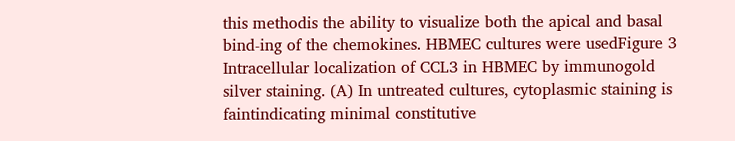this methodis the ability to visualize both the apical and basal bind-ing of the chemokines. HBMEC cultures were usedFigure 3 Intracellular localization of CCL3 in HBMEC by immunogold silver staining. (A) In untreated cultures, cytoplasmic staining is faintindicating minimal constitutive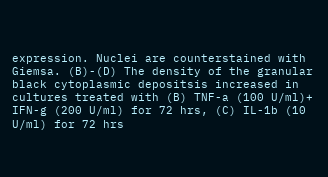expression. Nuclei are counterstained with Giemsa. (B)-(D) The density of the granular black cytoplasmic depositsis increased in cultures treated with (B) TNF-a (100 U/ml)+ IFN-g (200 U/ml) for 72 hrs, (C) IL-1b (10 U/ml) for 72 hrs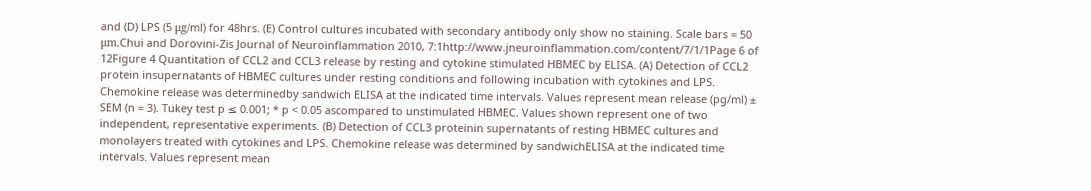and (D) LPS (5 μg/ml) for 48hrs. (E) Control cultures incubated with secondary antibody only show no staining. Scale bars = 50 μm.Chui and Dorovini-Zis Journal of Neuroinflammation 2010, 7:1http://www.jneuroinflammation.com/content/7/1/1Page 6 of 12Figure 4 Quantitation of CCL2 and CCL3 release by resting and cytokine stimulated HBMEC by ELISA. (A) Detection of CCL2 protein insupernatants of HBMEC cultures under resting conditions and following incubation with cytokines and LPS. Chemokine release was determinedby sandwich ELISA at the indicated time intervals. Values represent mean release (pg/ml) ± SEM (n = 3). Tukey test p ≤ 0.001; * p < 0.05 ascompared to unstimulated HBMEC. Values shown represent one of two independent, representative experiments. (B) Detection of CCL3 proteinin supernatants of resting HBMEC cultures and monolayers treated with cytokines and LPS. Chemokine release was determined by sandwichELISA at the indicated time intervals. Values represent mean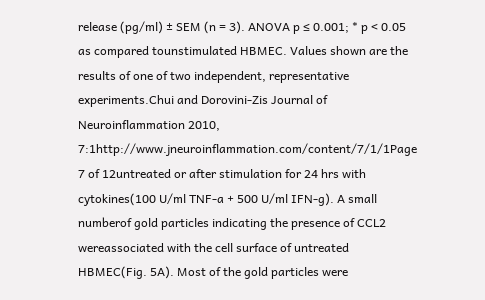release (pg/ml) ± SEM (n = 3). ANOVA p ≤ 0.001; * p < 0.05 as compared tounstimulated HBMEC. Values shown are the results of one of two independent, representative experiments.Chui and Dorovini-Zis Journal of Neuroinflammation 2010, 7:1http://www.jneuroinflammation.com/content/7/1/1Page 7 of 12untreated or after stimulation for 24 hrs with cytokines(100 U/ml TNF-a + 500 U/ml IFN-g). A small numberof gold particles indicating the presence of CCL2 wereassociated with the cell surface of untreated HBMEC(Fig. 5A). Most of the gold particles were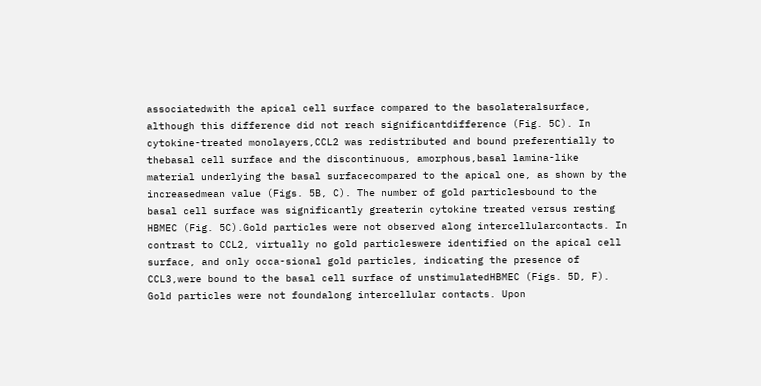associatedwith the apical cell surface compared to the basolateralsurface, although this difference did not reach significantdifference (Fig. 5C). In cytokine-treated monolayers,CCL2 was redistributed and bound preferentially to thebasal cell surface and the discontinuous, amorphous,basal lamina-like material underlying the basal surfacecompared to the apical one, as shown by the increasedmean value (Figs. 5B, C). The number of gold particlesbound to the basal cell surface was significantly greaterin cytokine treated versus resting HBMEC (Fig. 5C).Gold particles were not observed along intercellularcontacts. In contrast to CCL2, virtually no gold particleswere identified on the apical cell surface, and only occa-sional gold particles, indicating the presence of CCL3,were bound to the basal cell surface of unstimulatedHBMEC (Figs. 5D, F). Gold particles were not foundalong intercellular contacts. Upon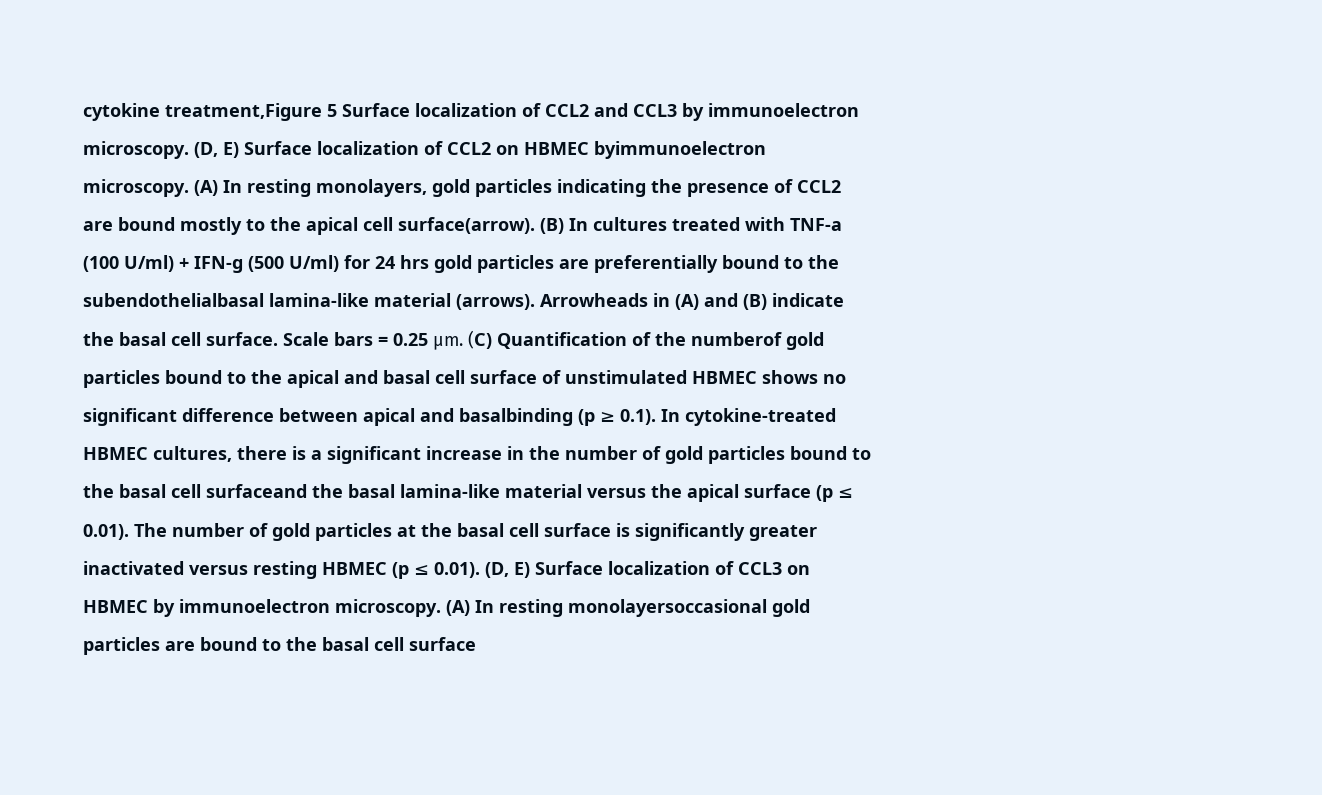cytokine treatment,Figure 5 Surface localization of CCL2 and CCL3 by immunoelectron microscopy. (D, E) Surface localization of CCL2 on HBMEC byimmunoelectron microscopy. (A) In resting monolayers, gold particles indicating the presence of CCL2 are bound mostly to the apical cell surface(arrow). (B) In cultures treated with TNF-a (100 U/ml) + IFN-g (500 U/ml) for 24 hrs gold particles are preferentially bound to the subendothelialbasal lamina-like material (arrows). Arrowheads in (A) and (B) indicate the basal cell surface. Scale bars = 0.25 μm. (C) Quantification of the numberof gold particles bound to the apical and basal cell surface of unstimulated HBMEC shows no significant difference between apical and basalbinding (p ≥ 0.1). In cytokine-treated HBMEC cultures, there is a significant increase in the number of gold particles bound to the basal cell surfaceand the basal lamina-like material versus the apical surface (p ≤ 0.01). The number of gold particles at the basal cell surface is significantly greater inactivated versus resting HBMEC (p ≤ 0.01). (D, E) Surface localization of CCL3 on HBMEC by immunoelectron microscopy. (A) In resting monolayersoccasional gold particles are bound to the basal cell surface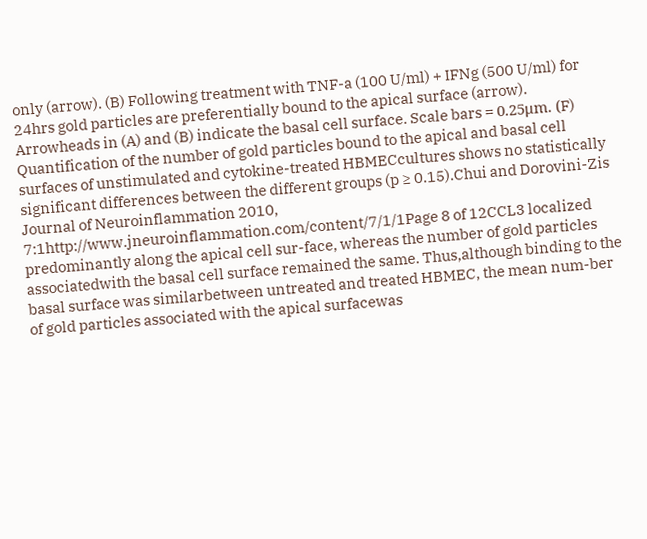only (arrow). (B) Following treatment with TNF-a (100 U/ml) + IFNg (500 U/ml) for 24hrs gold particles are preferentially bound to the apical surface (arrow). Arrowheads in (A) and (B) indicate the basal cell surface. Scale bars = 0.25μm. (F) Quantification of the number of gold particles bound to the apical and basal cell surfaces of unstimulated and cytokine-treated HBMECcultures shows no statistically significant differences between the different groups (p ≥ 0.15).Chui and Dorovini-Zis Journal of Neuroinflammation 2010, 7:1http://www.jneuroinflammation.com/content/7/1/1Page 8 of 12CCL3 localized predominantly along the apical cell sur-face, whereas the number of gold particles associatedwith the basal cell surface remained the same. Thus,although binding to the basal surface was similarbetween untreated and treated HBMEC, the mean num-ber of gold particles associated with the apical surfacewas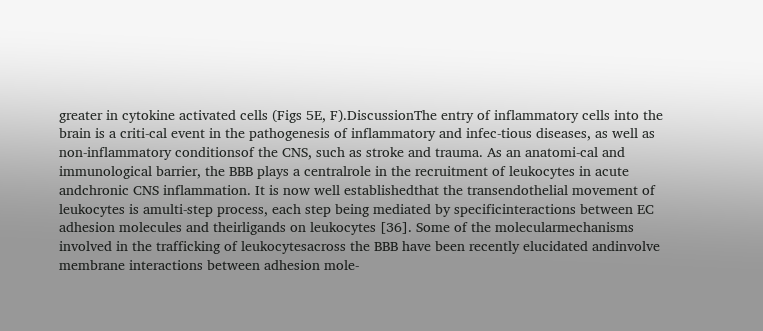greater in cytokine activated cells (Figs 5E, F).DiscussionThe entry of inflammatory cells into the brain is a criti-cal event in the pathogenesis of inflammatory and infec-tious diseases, as well as non-inflammatory conditionsof the CNS, such as stroke and trauma. As an anatomi-cal and immunological barrier, the BBB plays a centralrole in the recruitment of leukocytes in acute andchronic CNS inflammation. It is now well establishedthat the transendothelial movement of leukocytes is amulti-step process, each step being mediated by specificinteractions between EC adhesion molecules and theirligands on leukocytes [36]. Some of the molecularmechanisms involved in the trafficking of leukocytesacross the BBB have been recently elucidated andinvolve membrane interactions between adhesion mole-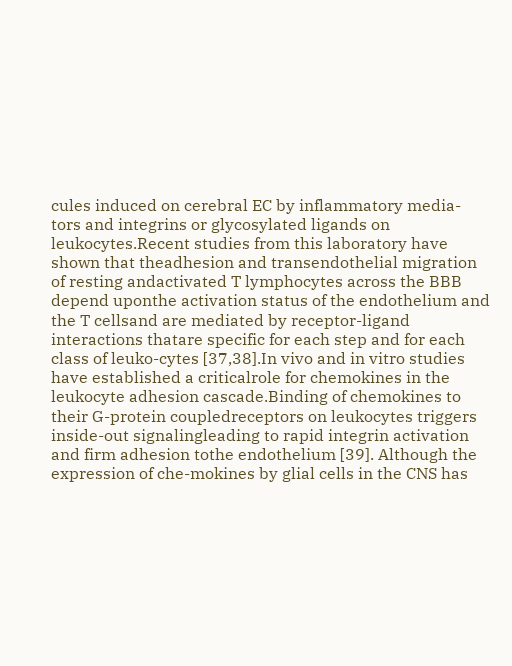cules induced on cerebral EC by inflammatory media-tors and integrins or glycosylated ligands on leukocytes.Recent studies from this laboratory have shown that theadhesion and transendothelial migration of resting andactivated T lymphocytes across the BBB depend uponthe activation status of the endothelium and the T cellsand are mediated by receptor-ligand interactions thatare specific for each step and for each class of leuko-cytes [37,38].In vivo and in vitro studies have established a criticalrole for chemokines in the leukocyte adhesion cascade.Binding of chemokines to their G-protein coupledreceptors on leukocytes triggers inside-out signalingleading to rapid integrin activation and firm adhesion tothe endothelium [39]. Although the expression of che-mokines by glial cells in the CNS has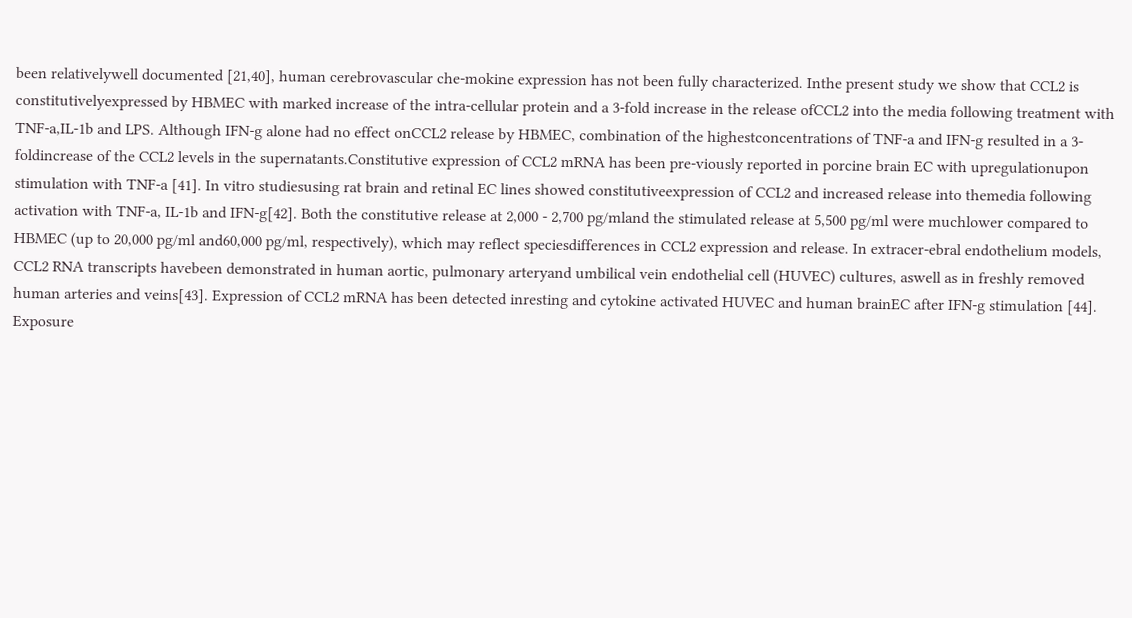been relativelywell documented [21,40], human cerebrovascular che-mokine expression has not been fully characterized. Inthe present study we show that CCL2 is constitutivelyexpressed by HBMEC with marked increase of the intra-cellular protein and a 3-fold increase in the release ofCCL2 into the media following treatment with TNF-a,IL-1b and LPS. Although IFN-g alone had no effect onCCL2 release by HBMEC, combination of the highestconcentrations of TNF-a and IFN-g resulted in a 3-foldincrease of the CCL2 levels in the supernatants.Constitutive expression of CCL2 mRNA has been pre-viously reported in porcine brain EC with upregulationupon stimulation with TNF-a [41]. In vitro studiesusing rat brain and retinal EC lines showed constitutiveexpression of CCL2 and increased release into themedia following activation with TNF-a, IL-1b and IFN-g[42]. Both the constitutive release at 2,000 - 2,700 pg/mland the stimulated release at 5,500 pg/ml were muchlower compared to HBMEC (up to 20,000 pg/ml and60,000 pg/ml, respectively), which may reflect speciesdifferences in CCL2 expression and release. In extracer-ebral endothelium models, CCL2 RNA transcripts havebeen demonstrated in human aortic, pulmonary arteryand umbilical vein endothelial cell (HUVEC) cultures, aswell as in freshly removed human arteries and veins[43]. Expression of CCL2 mRNA has been detected inresting and cytokine activated HUVEC and human brainEC after IFN-g stimulation [44]. Exposure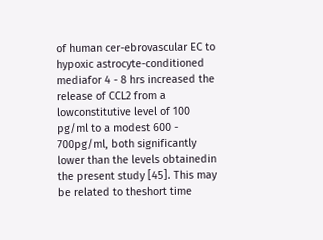of human cer-ebrovascular EC to hypoxic astrocyte-conditioned mediafor 4 - 8 hrs increased the release of CCL2 from a lowconstitutive level of 100 pg/ml to a modest 600 - 700pg/ml, both significantly lower than the levels obtainedin the present study [45]. This may be related to theshort time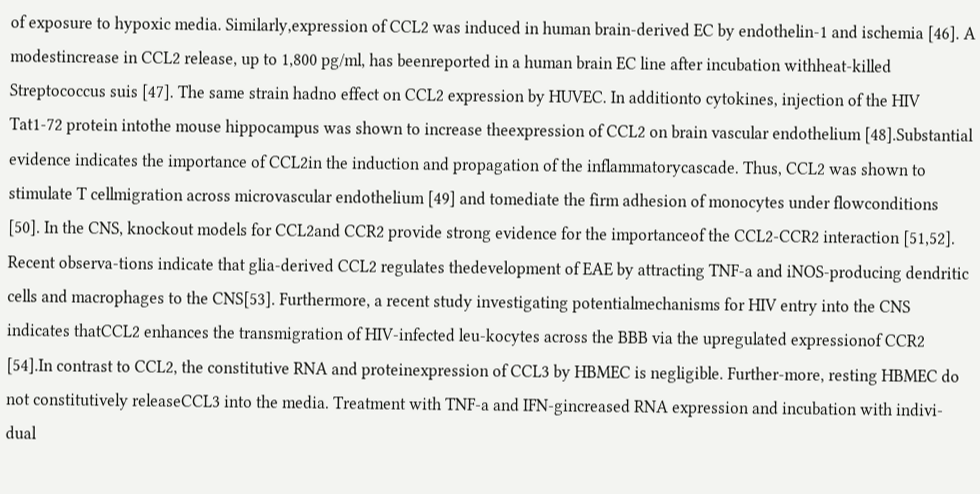of exposure to hypoxic media. Similarly,expression of CCL2 was induced in human brain-derived EC by endothelin-1 and ischemia [46]. A modestincrease in CCL2 release, up to 1,800 pg/ml, has beenreported in a human brain EC line after incubation withheat-killed Streptococcus suis [47]. The same strain hadno effect on CCL2 expression by HUVEC. In additionto cytokines, injection of the HIV Tat1-72 protein intothe mouse hippocampus was shown to increase theexpression of CCL2 on brain vascular endothelium [48].Substantial evidence indicates the importance of CCL2in the induction and propagation of the inflammatorycascade. Thus, CCL2 was shown to stimulate T cellmigration across microvascular endothelium [49] and tomediate the firm adhesion of monocytes under flowconditions [50]. In the CNS, knockout models for CCL2and CCR2 provide strong evidence for the importanceof the CCL2-CCR2 interaction [51,52]. Recent observa-tions indicate that glia-derived CCL2 regulates thedevelopment of EAE by attracting TNF-a and iNOS-producing dendritic cells and macrophages to the CNS[53]. Furthermore, a recent study investigating potentialmechanisms for HIV entry into the CNS indicates thatCCL2 enhances the transmigration of HIV-infected leu-kocytes across the BBB via the upregulated expressionof CCR2 [54].In contrast to CCL2, the constitutive RNA and proteinexpression of CCL3 by HBMEC is negligible. Further-more, resting HBMEC do not constitutively releaseCCL3 into the media. Treatment with TNF-a and IFN-gincreased RNA expression and incubation with indivi-dual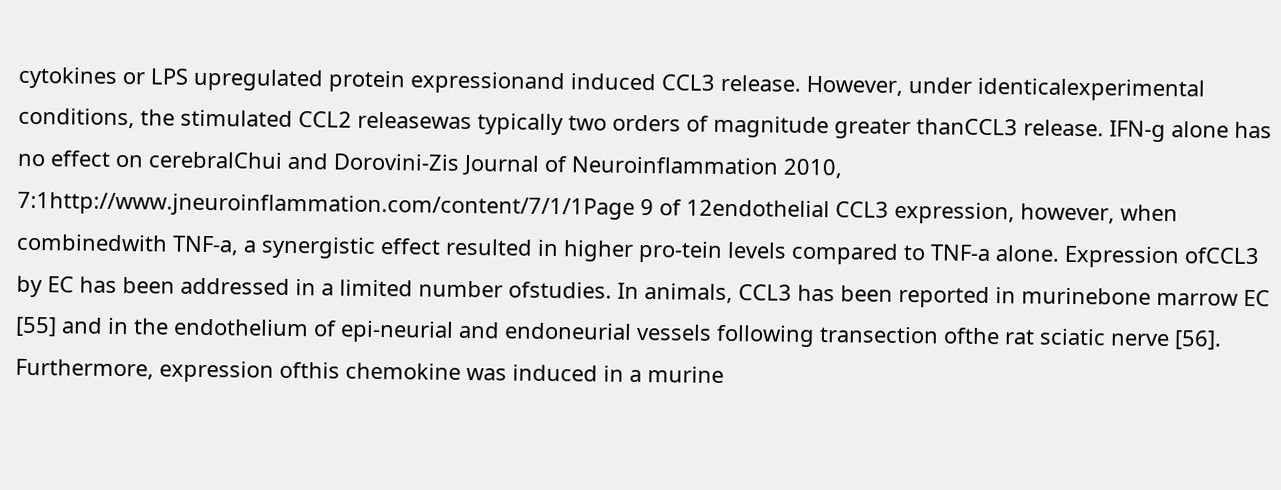cytokines or LPS upregulated protein expressionand induced CCL3 release. However, under identicalexperimental conditions, the stimulated CCL2 releasewas typically two orders of magnitude greater thanCCL3 release. IFN-g alone has no effect on cerebralChui and Dorovini-Zis Journal of Neuroinflammation 2010, 7:1http://www.jneuroinflammation.com/content/7/1/1Page 9 of 12endothelial CCL3 expression, however, when combinedwith TNF-a, a synergistic effect resulted in higher pro-tein levels compared to TNF-a alone. Expression ofCCL3 by EC has been addressed in a limited number ofstudies. In animals, CCL3 has been reported in murinebone marrow EC [55] and in the endothelium of epi-neurial and endoneurial vessels following transection ofthe rat sciatic nerve [56]. Furthermore, expression ofthis chemokine was induced in a murine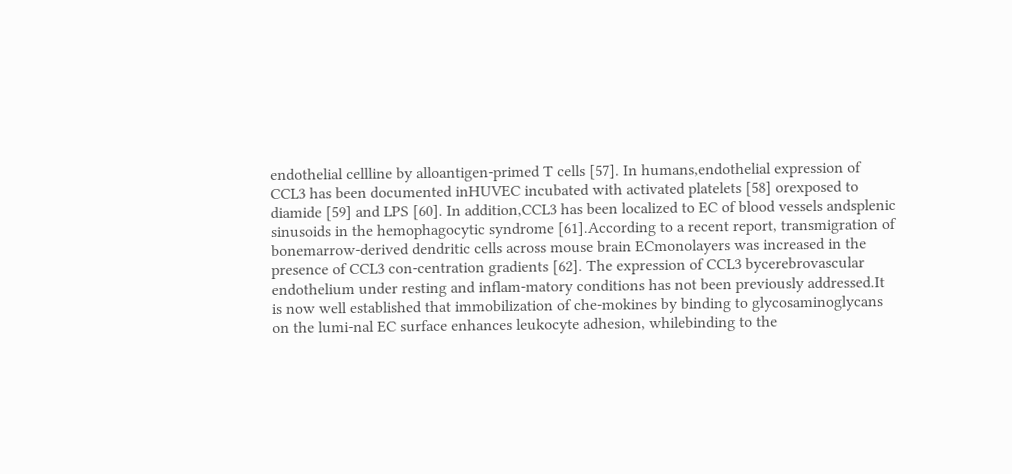endothelial cellline by alloantigen-primed T cells [57]. In humans,endothelial expression of CCL3 has been documented inHUVEC incubated with activated platelets [58] orexposed to diamide [59] and LPS [60]. In addition,CCL3 has been localized to EC of blood vessels andsplenic sinusoids in the hemophagocytic syndrome [61].According to a recent report, transmigration of bonemarrow-derived dendritic cells across mouse brain ECmonolayers was increased in the presence of CCL3 con-centration gradients [62]. The expression of CCL3 bycerebrovascular endothelium under resting and inflam-matory conditions has not been previously addressed.It is now well established that immobilization of che-mokines by binding to glycosaminoglycans on the lumi-nal EC surface enhances leukocyte adhesion, whilebinding to the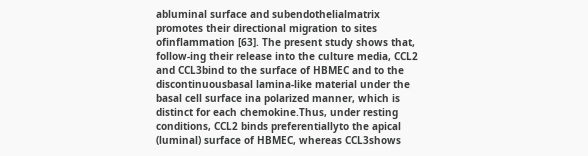abluminal surface and subendothelialmatrix promotes their directional migration to sites ofinflammation [63]. The present study shows that, follow-ing their release into the culture media, CCL2 and CCL3bind to the surface of HBMEC and to the discontinuousbasal lamina-like material under the basal cell surface ina polarized manner, which is distinct for each chemokine.Thus, under resting conditions, CCL2 binds preferentiallyto the apical (luminal) surface of HBMEC, whereas CCL3shows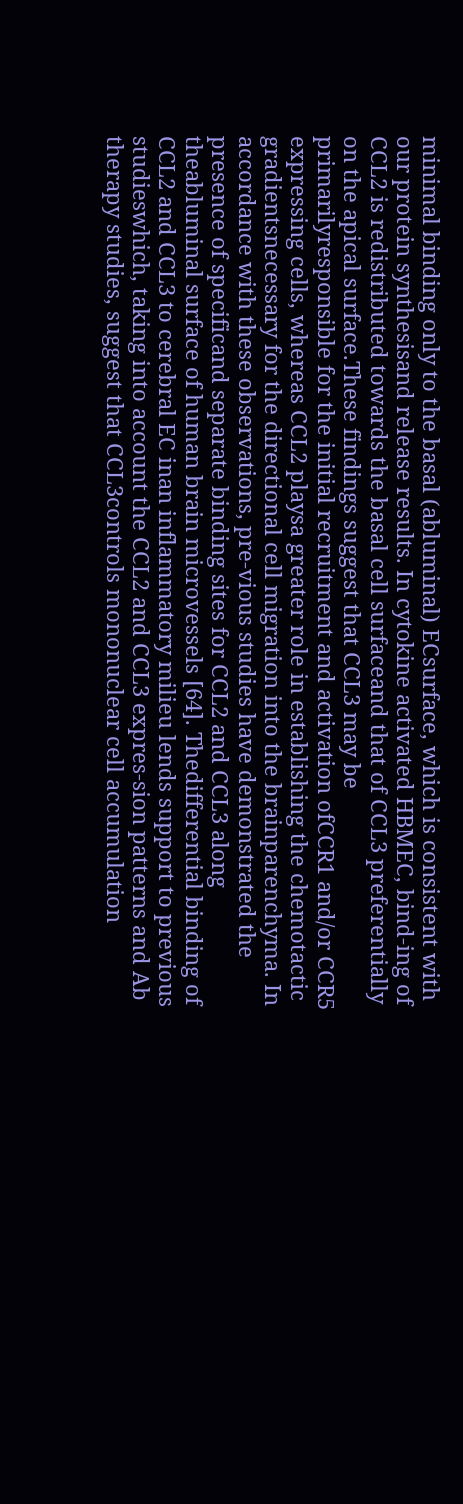minimal binding only to the basal (abluminal) ECsurface, which is consistent with our protein synthesisand release results. In cytokine activated HBMEC, bind-ing of CCL2 is redistributed towards the basal cell surfaceand that of CCL3 preferentially on the apical surface.These findings suggest that CCL3 may be primarilyresponsible for the initial recruitment and activation ofCCR1 and/or CCR5 expressing cells, whereas CCL2 playsa greater role in establishing the chemotactic gradientsnecessary for the directional cell migration into the brainparenchyma. In accordance with these observations, pre-vious studies have demonstrated the presence of specificand separate binding sites for CCL2 and CCL3 along theabluminal surface of human brain microvessels [64]. Thedifferential binding of CCL2 and CCL3 to cerebral EC inan inflammatory milieu lends support to previous studieswhich, taking into account the CCL2 and CCL3 expres-sion patterns and Ab therapy studies, suggest that CCL3controls mononuclear cell accumulation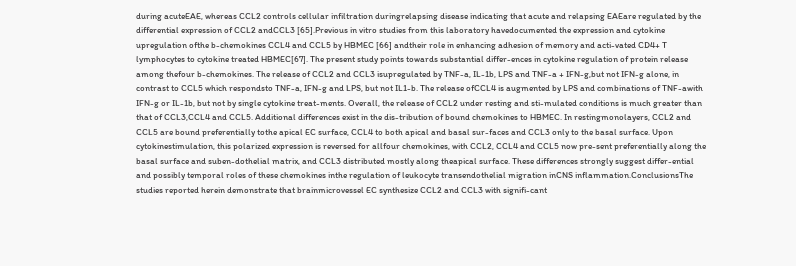during acuteEAE, whereas CCL2 controls cellular infiltration duringrelapsing disease indicating that acute and relapsing EAEare regulated by the differential expression of CCL2 andCCL3 [65].Previous in vitro studies from this laboratory havedocumented the expression and cytokine upregulation ofthe b-chemokines CCL4 and CCL5 by HBMEC [66] andtheir role in enhancing adhesion of memory and acti-vated CD4+ T lymphocytes to cytokine treated HBMEC[67]. The present study points towards substantial differ-ences in cytokine regulation of protein release among thefour b-chemokines. The release of CCL2 and CCL3 isupregulated by TNF-a, IL-1b, LPS and TNF-a + IFN-g,but not IFN-g alone, in contrast to CCL5 which respondsto TNF-a, IFN-g and LPS, but not IL1-b. The release ofCCL4 is augmented by LPS and combinations of TNF-awith IFN-g or IL-1b, but not by single cytokine treat-ments. Overall, the release of CCL2 under resting and sti-mulated conditions is much greater than that of CCL3,CCL4 and CCL5. Additional differences exist in the dis-tribution of bound chemokines to HBMEC. In restingmonolayers, CCL2 and CCL5 are bound preferentially tothe apical EC surface, CCL4 to both apical and basal sur-faces and CCL3 only to the basal surface. Upon cytokinestimulation, this polarized expression is reversed for allfour chemokines, with CCL2, CCL4 and CCL5 now pre-sent preferentially along the basal surface and suben-dothelial matrix, and CCL3 distributed mostly along theapical surface. These differences strongly suggest differ-ential and possibly temporal roles of these chemokines inthe regulation of leukocyte transendothelial migration inCNS inflammation.ConclusionsThe studies reported herein demonstrate that brainmicrovessel EC synthesize CCL2 and CCL3 with signifi-cant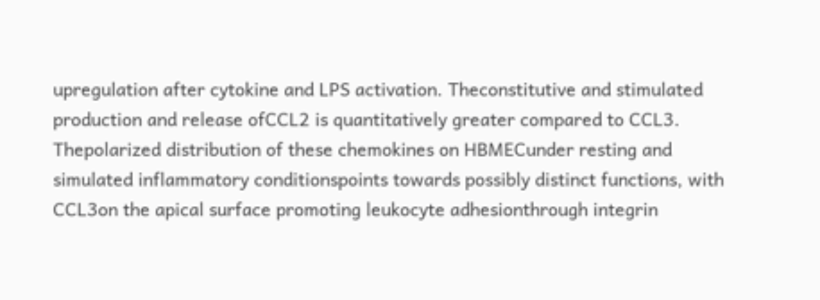upregulation after cytokine and LPS activation. Theconstitutive and stimulated production and release ofCCL2 is quantitatively greater compared to CCL3. Thepolarized distribution of these chemokines on HBMECunder resting and simulated inflammatory conditionspoints towards possibly distinct functions, with CCL3on the apical surface promoting leukocyte adhesionthrough integrin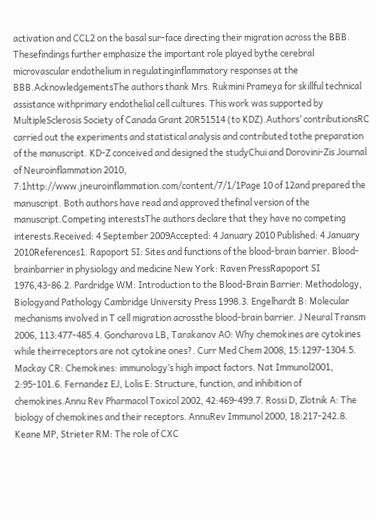activation and CCL2 on the basal sur-face directing their migration across the BBB. Thesefindings further emphasize the important role played bythe cerebral microvascular endothelium in regulatinginflammatory responses at the BBB.AcknowledgementsThe authors thank Mrs. Rukmini Prameya for skillful technical assistance withprimary endothelial cell cultures. This work was supported by MultipleSclerosis Society of Canada Grant 20R51514 (to KDZ).Authors’ contributionsRC carried out the experiments and statistical analysis and contributed tothe preparation of the manuscript. KD-Z conceived and designed the studyChui and Dorovini-Zis Journal of Neuroinflammation 2010, 7:1http://www.jneuroinflammation.com/content/7/1/1Page 10 of 12and prepared the manuscript. Both authors have read and approved thefinal version of the manuscript.Competing interestsThe authors declare that they have no competing interests.Received: 4 September 2009Accepted: 4 January 2010 Published: 4 January 2010References1. Rapoport SI: Sites and functions of the blood-brain barrier. Blood-brainbarrier in physiology and medicine New York: Raven PressRapoport SI 1976,43-86.2. Pardridge WM: Introduction to the Blood-Brain Barrier: Methodology, Biologyand Pathology Cambridge University Press 1998.3. Engelhardt B: Molecular mechanisms involved in T cell migration acrossthe blood-brain barrier. J Neural Transm 2006, 113:477-485.4. Goncharova LB, Tarakanov AO: Why chemokines are cytokines while theirreceptors are not cytokine ones?. Curr Med Chem 2008, 15:1297-1304.5. Mackay CR: Chemokines: immunology’s high impact factors. Nat Immunol2001, 2:95-101.6. Fernandez EJ, Lolis E: Structure, function, and inhibition of chemokines.Annu Rev Pharmacol Toxicol 2002, 42:469-499.7. Rossi D, Zlotnik A: The biology of chemokines and their receptors. AnnuRev Immunol 2000, 18:217-242.8. Keane MP, Strieter RM: The role of CXC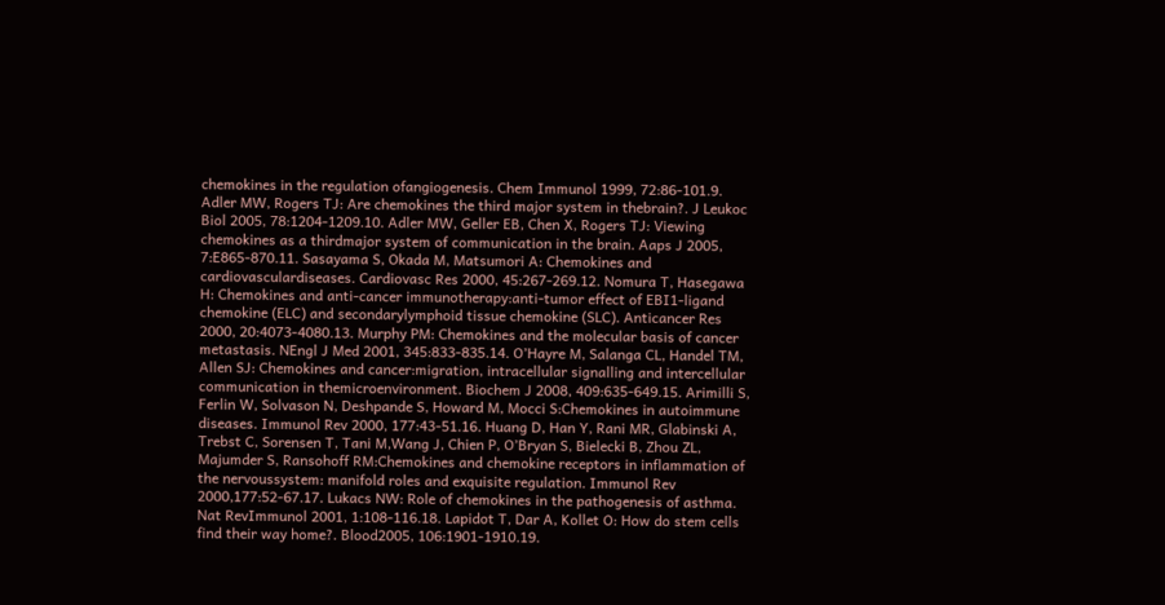chemokines in the regulation ofangiogenesis. Chem Immunol 1999, 72:86-101.9. Adler MW, Rogers TJ: Are chemokines the third major system in thebrain?. J Leukoc Biol 2005, 78:1204-1209.10. Adler MW, Geller EB, Chen X, Rogers TJ: Viewing chemokines as a thirdmajor system of communication in the brain. Aaps J 2005, 7:E865-870.11. Sasayama S, Okada M, Matsumori A: Chemokines and cardiovasculardiseases. Cardiovasc Res 2000, 45:267-269.12. Nomura T, Hasegawa H: Chemokines and anti-cancer immunotherapy:anti-tumor effect of EBI1-ligand chemokine (ELC) and secondarylymphoid tissue chemokine (SLC). Anticancer Res 2000, 20:4073-4080.13. Murphy PM: Chemokines and the molecular basis of cancer metastasis. NEngl J Med 2001, 345:833-835.14. O’Hayre M, Salanga CL, Handel TM, Allen SJ: Chemokines and cancer:migration, intracellular signalling and intercellular communication in themicroenvironment. Biochem J 2008, 409:635-649.15. Arimilli S, Ferlin W, Solvason N, Deshpande S, Howard M, Mocci S:Chemokines in autoimmune diseases. Immunol Rev 2000, 177:43-51.16. Huang D, Han Y, Rani MR, Glabinski A, Trebst C, Sorensen T, Tani M,Wang J, Chien P, O’Bryan S, Bielecki B, Zhou ZL, Majumder S, Ransohoff RM:Chemokines and chemokine receptors in inflammation of the nervoussystem: manifold roles and exquisite regulation. Immunol Rev 2000,177:52-67.17. Lukacs NW: Role of chemokines in the pathogenesis of asthma. Nat RevImmunol 2001, 1:108-116.18. Lapidot T, Dar A, Kollet O: How do stem cells find their way home?. Blood2005, 106:1901-1910.19.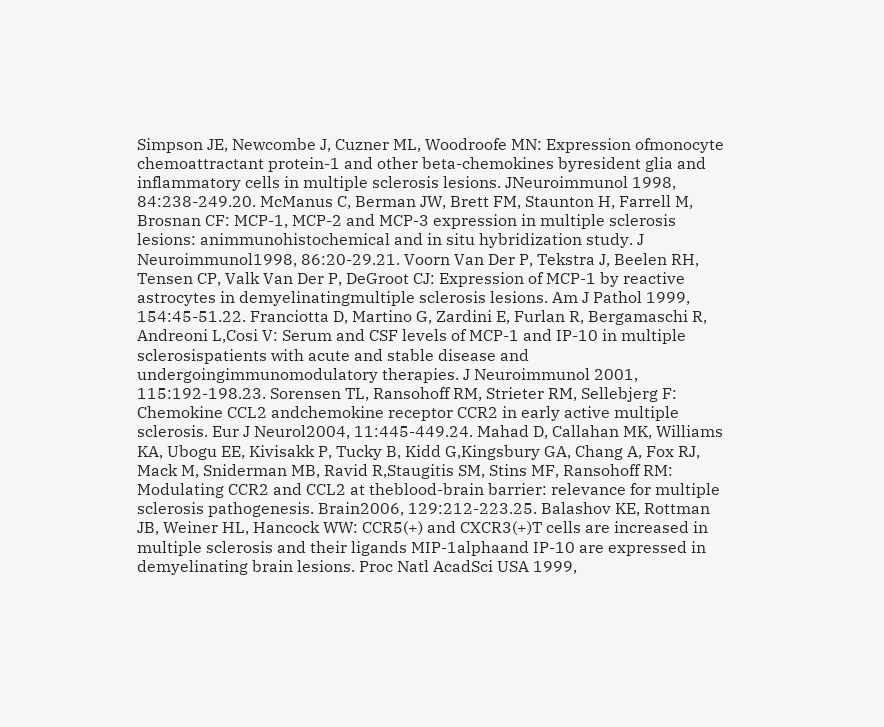Simpson JE, Newcombe J, Cuzner ML, Woodroofe MN: Expression ofmonocyte chemoattractant protein-1 and other beta-chemokines byresident glia and inflammatory cells in multiple sclerosis lesions. JNeuroimmunol 1998, 84:238-249.20. McManus C, Berman JW, Brett FM, Staunton H, Farrell M, Brosnan CF: MCP-1, MCP-2 and MCP-3 expression in multiple sclerosis lesions: animmunohistochemical and in situ hybridization study. J Neuroimmunol1998, 86:20-29.21. Voorn Van Der P, Tekstra J, Beelen RH, Tensen CP, Valk Van Der P, DeGroot CJ: Expression of MCP-1 by reactive astrocytes in demyelinatingmultiple sclerosis lesions. Am J Pathol 1999, 154:45-51.22. Franciotta D, Martino G, Zardini E, Furlan R, Bergamaschi R, Andreoni L,Cosi V: Serum and CSF levels of MCP-1 and IP-10 in multiple sclerosispatients with acute and stable disease and undergoingimmunomodulatory therapies. J Neuroimmunol 2001, 115:192-198.23. Sorensen TL, Ransohoff RM, Strieter RM, Sellebjerg F: Chemokine CCL2 andchemokine receptor CCR2 in early active multiple sclerosis. Eur J Neurol2004, 11:445-449.24. Mahad D, Callahan MK, Williams KA, Ubogu EE, Kivisakk P, Tucky B, Kidd G,Kingsbury GA, Chang A, Fox RJ, Mack M, Sniderman MB, Ravid R,Staugitis SM, Stins MF, Ransohoff RM: Modulating CCR2 and CCL2 at theblood-brain barrier: relevance for multiple sclerosis pathogenesis. Brain2006, 129:212-223.25. Balashov KE, Rottman JB, Weiner HL, Hancock WW: CCR5(+) and CXCR3(+)T cells are increased in multiple sclerosis and their ligands MIP-1alphaand IP-10 are expressed in demyelinating brain lesions. Proc Natl AcadSci USA 1999,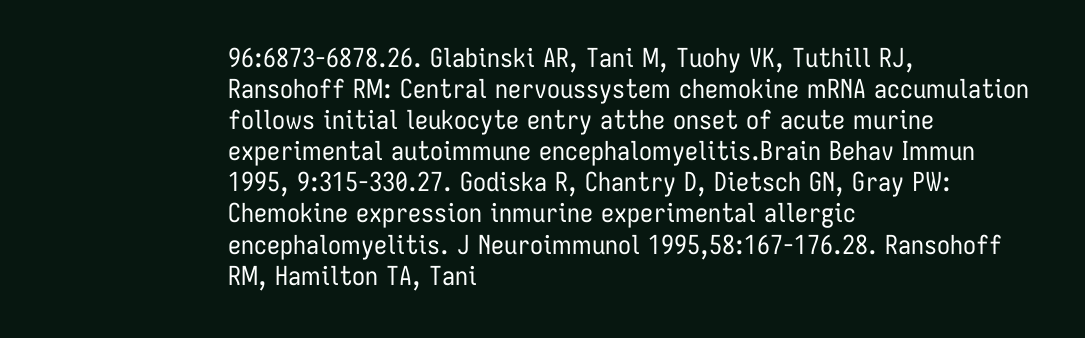96:6873-6878.26. Glabinski AR, Tani M, Tuohy VK, Tuthill RJ, Ransohoff RM: Central nervoussystem chemokine mRNA accumulation follows initial leukocyte entry atthe onset of acute murine experimental autoimmune encephalomyelitis.Brain Behav Immun 1995, 9:315-330.27. Godiska R, Chantry D, Dietsch GN, Gray PW: Chemokine expression inmurine experimental allergic encephalomyelitis. J Neuroimmunol 1995,58:167-176.28. Ransohoff RM, Hamilton TA, Tani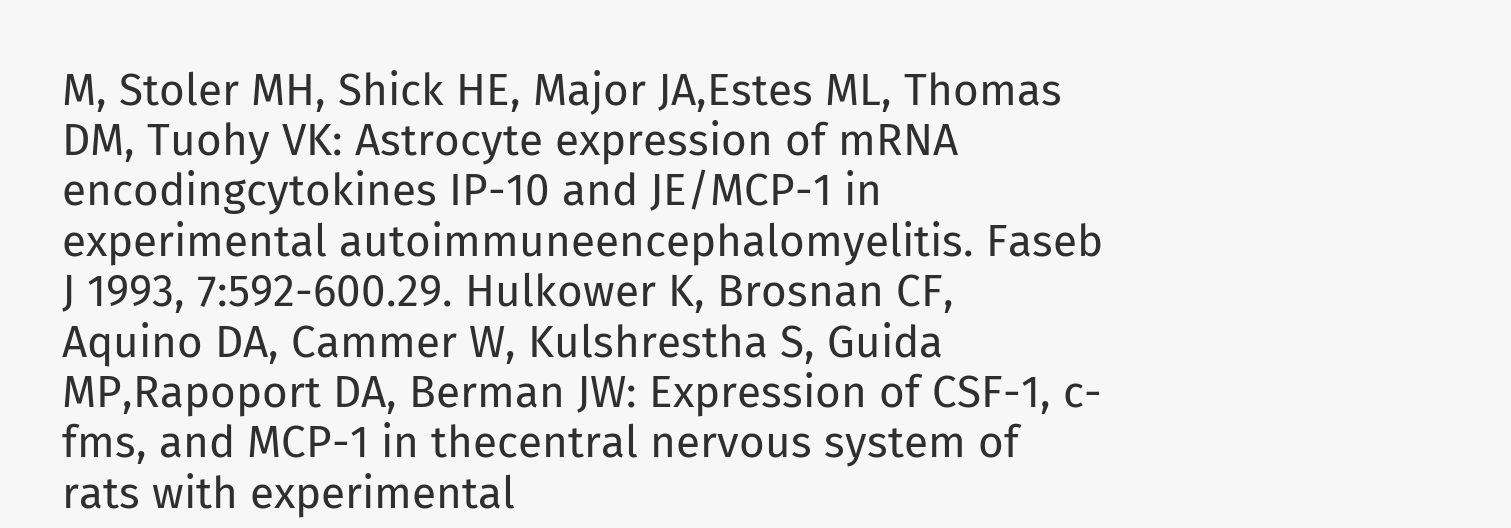M, Stoler MH, Shick HE, Major JA,Estes ML, Thomas DM, Tuohy VK: Astrocyte expression of mRNA encodingcytokines IP-10 and JE/MCP-1 in experimental autoimmuneencephalomyelitis. Faseb J 1993, 7:592-600.29. Hulkower K, Brosnan CF, Aquino DA, Cammer W, Kulshrestha S, Guida MP,Rapoport DA, Berman JW: Expression of CSF-1, c-fms, and MCP-1 in thecentral nervous system of rats with experimental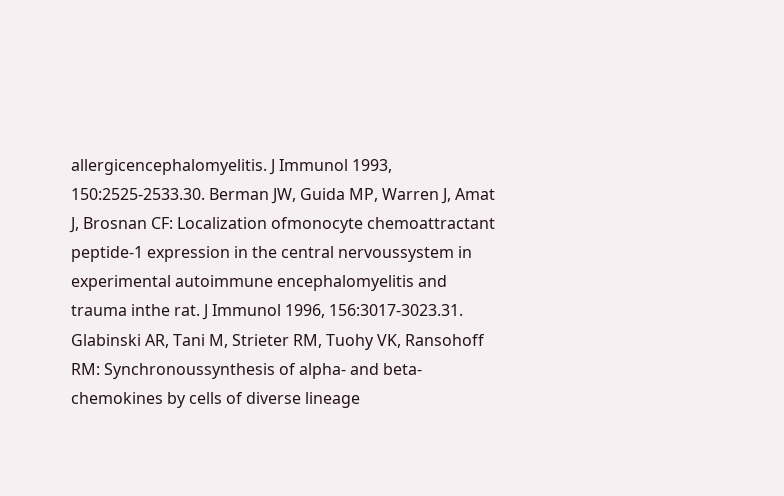allergicencephalomyelitis. J Immunol 1993, 150:2525-2533.30. Berman JW, Guida MP, Warren J, Amat J, Brosnan CF: Localization ofmonocyte chemoattractant peptide-1 expression in the central nervoussystem in experimental autoimmune encephalomyelitis and trauma inthe rat. J Immunol 1996, 156:3017-3023.31. Glabinski AR, Tani M, Strieter RM, Tuohy VK, Ransohoff RM: Synchronoussynthesis of alpha- and beta-chemokines by cells of diverse lineage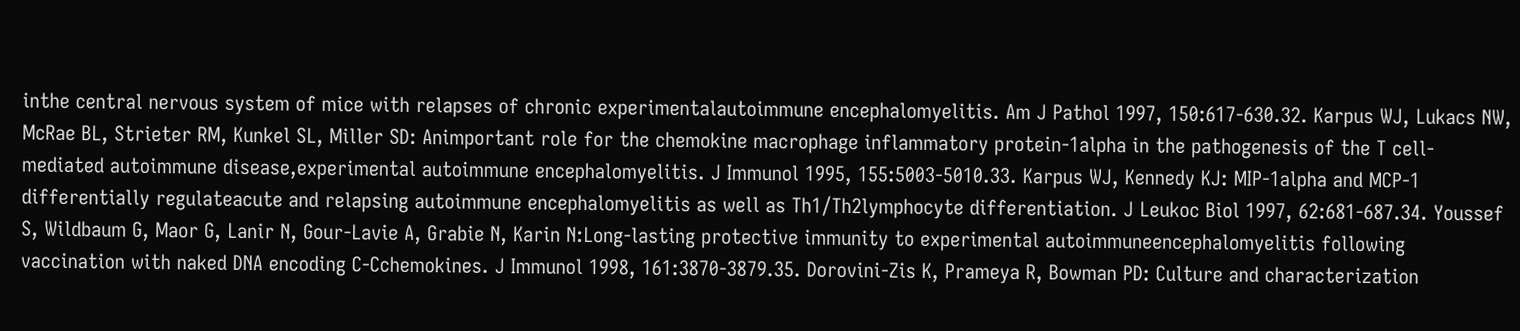inthe central nervous system of mice with relapses of chronic experimentalautoimmune encephalomyelitis. Am J Pathol 1997, 150:617-630.32. Karpus WJ, Lukacs NW, McRae BL, Strieter RM, Kunkel SL, Miller SD: Animportant role for the chemokine macrophage inflammatory protein-1alpha in the pathogenesis of the T cell-mediated autoimmune disease,experimental autoimmune encephalomyelitis. J Immunol 1995, 155:5003-5010.33. Karpus WJ, Kennedy KJ: MIP-1alpha and MCP-1 differentially regulateacute and relapsing autoimmune encephalomyelitis as well as Th1/Th2lymphocyte differentiation. J Leukoc Biol 1997, 62:681-687.34. Youssef S, Wildbaum G, Maor G, Lanir N, Gour-Lavie A, Grabie N, Karin N:Long-lasting protective immunity to experimental autoimmuneencephalomyelitis following vaccination with naked DNA encoding C-Cchemokines. J Immunol 1998, 161:3870-3879.35. Dorovini-Zis K, Prameya R, Bowman PD: Culture and characterization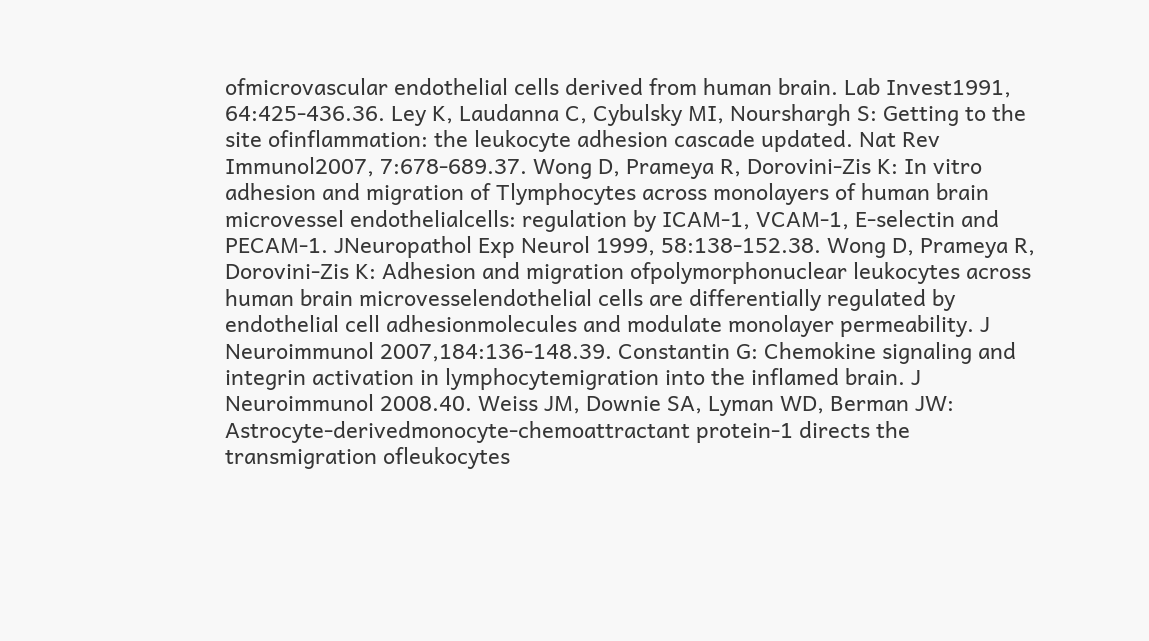ofmicrovascular endothelial cells derived from human brain. Lab Invest1991, 64:425-436.36. Ley K, Laudanna C, Cybulsky MI, Nourshargh S: Getting to the site ofinflammation: the leukocyte adhesion cascade updated. Nat Rev Immunol2007, 7:678-689.37. Wong D, Prameya R, Dorovini-Zis K: In vitro adhesion and migration of Tlymphocytes across monolayers of human brain microvessel endothelialcells: regulation by ICAM-1, VCAM-1, E-selectin and PECAM-1. JNeuropathol Exp Neurol 1999, 58:138-152.38. Wong D, Prameya R, Dorovini-Zis K: Adhesion and migration ofpolymorphonuclear leukocytes across human brain microvesselendothelial cells are differentially regulated by endothelial cell adhesionmolecules and modulate monolayer permeability. J Neuroimmunol 2007,184:136-148.39. Constantin G: Chemokine signaling and integrin activation in lymphocytemigration into the inflamed brain. J Neuroimmunol 2008.40. Weiss JM, Downie SA, Lyman WD, Berman JW: Astrocyte-derivedmonocyte-chemoattractant protein-1 directs the transmigration ofleukocytes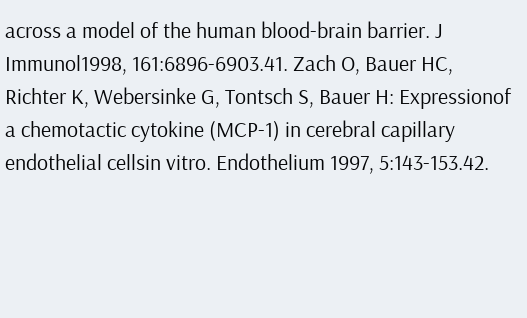across a model of the human blood-brain barrier. J Immunol1998, 161:6896-6903.41. Zach O, Bauer HC, Richter K, Webersinke G, Tontsch S, Bauer H: Expressionof a chemotactic cytokine (MCP-1) in cerebral capillary endothelial cellsin vitro. Endothelium 1997, 5:143-153.42.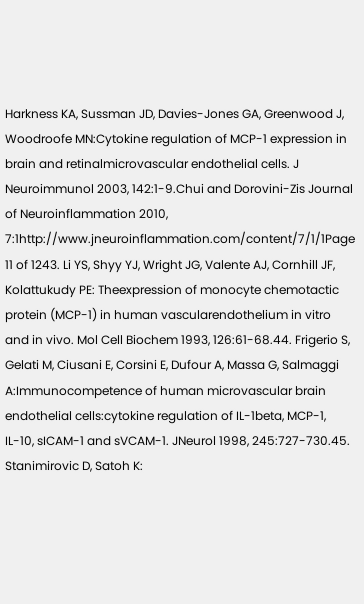Harkness KA, Sussman JD, Davies-Jones GA, Greenwood J, Woodroofe MN:Cytokine regulation of MCP-1 expression in brain and retinalmicrovascular endothelial cells. J Neuroimmunol 2003, 142:1-9.Chui and Dorovini-Zis Journal of Neuroinflammation 2010, 7:1http://www.jneuroinflammation.com/content/7/1/1Page 11 of 1243. Li YS, Shyy YJ, Wright JG, Valente AJ, Cornhill JF, Kolattukudy PE: Theexpression of monocyte chemotactic protein (MCP-1) in human vascularendothelium in vitro and in vivo. Mol Cell Biochem 1993, 126:61-68.44. Frigerio S, Gelati M, Ciusani E, Corsini E, Dufour A, Massa G, Salmaggi A:Immunocompetence of human microvascular brain endothelial cells:cytokine regulation of IL-1beta, MCP-1, IL-10, sICAM-1 and sVCAM-1. JNeurol 1998, 245:727-730.45. Stanimirovic D, Satoh K: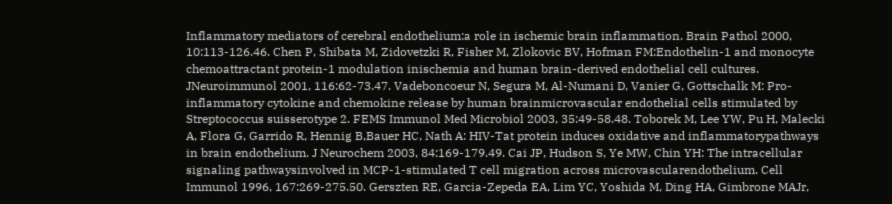Inflammatory mediators of cerebral endothelium:a role in ischemic brain inflammation. Brain Pathol 2000, 10:113-126.46. Chen P, Shibata M, Zidovetzki R, Fisher M, Zlokovic BV, Hofman FM:Endothelin-1 and monocyte chemoattractant protein-1 modulation inischemia and human brain-derived endothelial cell cultures. JNeuroimmunol 2001, 116:62-73.47. Vadeboncoeur N, Segura M, Al-Numani D, Vanier G, Gottschalk M: Pro-inflammatory cytokine and chemokine release by human brainmicrovascular endothelial cells stimulated by Streptococcus suisserotype 2. FEMS Immunol Med Microbiol 2003, 35:49-58.48. Toborek M, Lee YW, Pu H, Malecki A, Flora G, Garrido R, Hennig B,Bauer HC, Nath A: HIV-Tat protein induces oxidative and inflammatorypathways in brain endothelium. J Neurochem 2003, 84:169-179.49. Cai JP, Hudson S, Ye MW, Chin YH: The intracellular signaling pathwaysinvolved in MCP-1-stimulated T cell migration across microvascularendothelium. Cell Immunol 1996, 167:269-275.50. Gerszten RE, Garcia-Zepeda EA, Lim YC, Yoshida M, Ding HA, Gimbrone MAJr,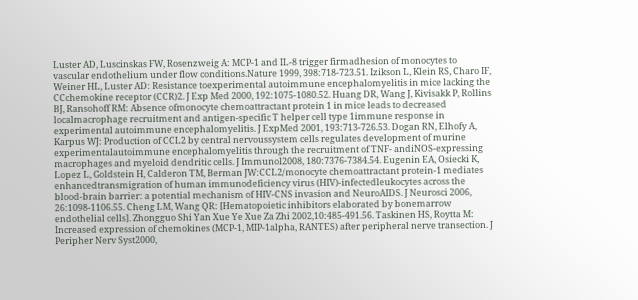Luster AD, Luscinskas FW, Rosenzweig A: MCP-1 and IL-8 trigger firmadhesion of monocytes to vascular endothelium under flow conditions.Nature 1999, 398:718-723.51. Izikson L, Klein RS, Charo IF, Weiner HL, Luster AD: Resistance toexperimental autoimmune encephalomyelitis in mice lacking the CCchemokine receptor (CCR)2. J Exp Med 2000, 192:1075-1080.52. Huang DR, Wang J, Kivisakk P, Rollins BJ, Ransohoff RM: Absence ofmonocyte chemoattractant protein 1 in mice leads to decreased localmacrophage recruitment and antigen-specific T helper cell type 1immune response in experimental autoimmune encephalomyelitis. J ExpMed 2001, 193:713-726.53. Dogan RN, Elhofy A, Karpus WJ: Production of CCL2 by central nervoussystem cells regulates development of murine experimentalautoimmune encephalomyelitis through the recruitment of TNF- andiNOS-expressing macrophages and myeloid dendritic cells. J Immunol2008, 180:7376-7384.54. Eugenin EA, Osiecki K, Lopez L, Goldstein H, Calderon TM, Berman JW:CCL2/monocyte chemoattractant protein-1 mediates enhancedtransmigration of human immunodeficiency virus (HIV)-infectedleukocytes across the blood-brain barrier: a potential mechanism of HIV-CNS invasion and NeuroAIDS. J Neurosci 2006, 26:1098-1106.55. Cheng LM, Wang QR: [Hematopoietic inhibitors elaborated by bonemarrow endothelial cells]. Zhongguo Shi Yan Xue Ye Xue Za Zhi 2002,10:485-491.56. Taskinen HS, Roytta M: Increased expression of chemokines (MCP-1, MIP-1alpha, RANTES) after peripheral nerve transection. J Peripher Nerv Syst2000,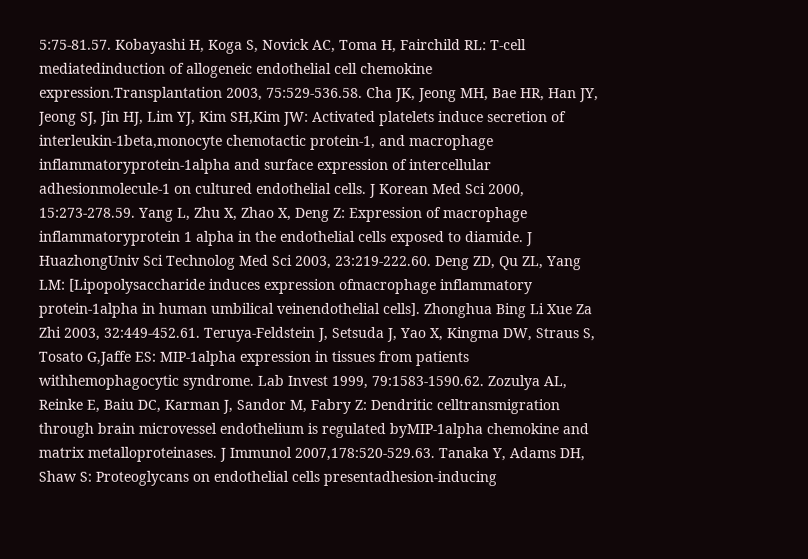5:75-81.57. Kobayashi H, Koga S, Novick AC, Toma H, Fairchild RL: T-cell mediatedinduction of allogeneic endothelial cell chemokine expression.Transplantation 2003, 75:529-536.58. Cha JK, Jeong MH, Bae HR, Han JY, Jeong SJ, Jin HJ, Lim YJ, Kim SH,Kim JW: Activated platelets induce secretion of interleukin-1beta,monocyte chemotactic protein-1, and macrophage inflammatoryprotein-1alpha and surface expression of intercellular adhesionmolecule-1 on cultured endothelial cells. J Korean Med Sci 2000, 15:273-278.59. Yang L, Zhu X, Zhao X, Deng Z: Expression of macrophage inflammatoryprotein 1 alpha in the endothelial cells exposed to diamide. J HuazhongUniv Sci Technolog Med Sci 2003, 23:219-222.60. Deng ZD, Qu ZL, Yang LM: [Lipopolysaccharide induces expression ofmacrophage inflammatory protein-1alpha in human umbilical veinendothelial cells]. Zhonghua Bing Li Xue Za Zhi 2003, 32:449-452.61. Teruya-Feldstein J, Setsuda J, Yao X, Kingma DW, Straus S, Tosato G,Jaffe ES: MIP-1alpha expression in tissues from patients withhemophagocytic syndrome. Lab Invest 1999, 79:1583-1590.62. Zozulya AL, Reinke E, Baiu DC, Karman J, Sandor M, Fabry Z: Dendritic celltransmigration through brain microvessel endothelium is regulated byMIP-1alpha chemokine and matrix metalloproteinases. J Immunol 2007,178:520-529.63. Tanaka Y, Adams DH, Shaw S: Proteoglycans on endothelial cells presentadhesion-inducing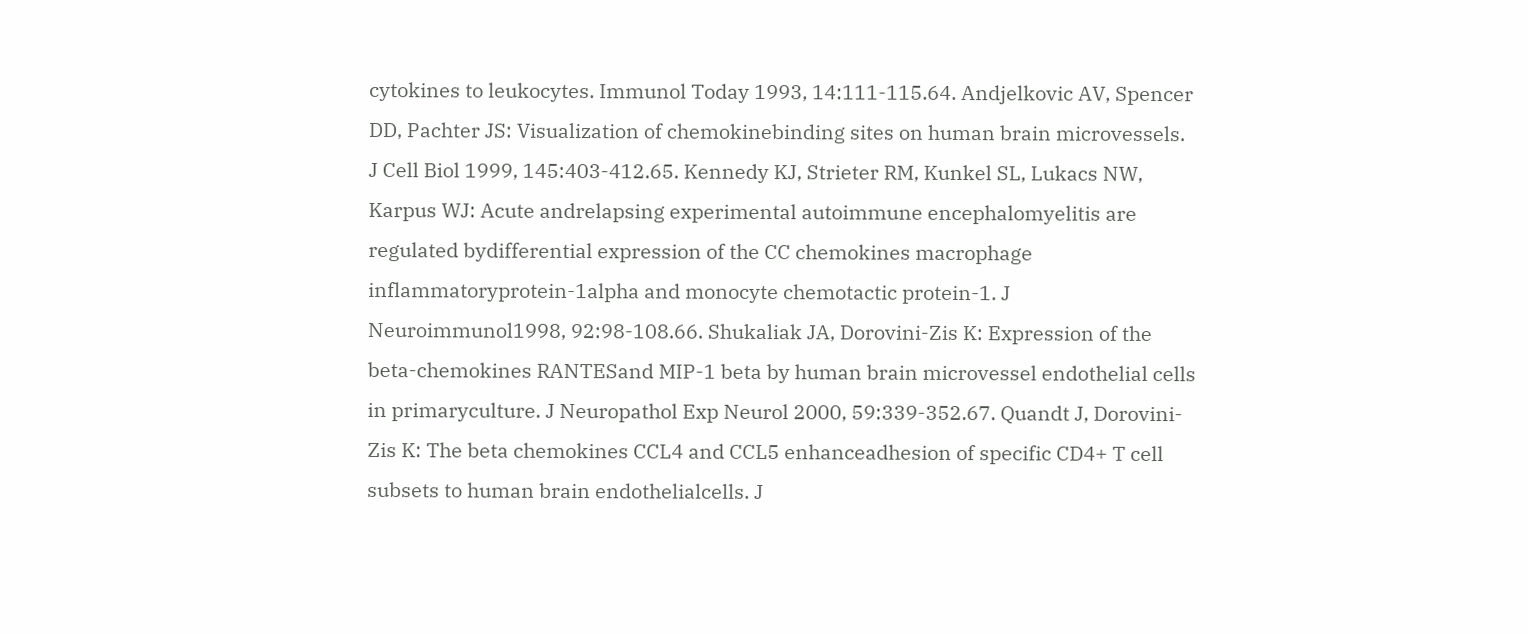cytokines to leukocytes. Immunol Today 1993, 14:111-115.64. Andjelkovic AV, Spencer DD, Pachter JS: Visualization of chemokinebinding sites on human brain microvessels. J Cell Biol 1999, 145:403-412.65. Kennedy KJ, Strieter RM, Kunkel SL, Lukacs NW, Karpus WJ: Acute andrelapsing experimental autoimmune encephalomyelitis are regulated bydifferential expression of the CC chemokines macrophage inflammatoryprotein-1alpha and monocyte chemotactic protein-1. J Neuroimmunol1998, 92:98-108.66. Shukaliak JA, Dorovini-Zis K: Expression of the beta-chemokines RANTESand MIP-1 beta by human brain microvessel endothelial cells in primaryculture. J Neuropathol Exp Neurol 2000, 59:339-352.67. Quandt J, Dorovini-Zis K: The beta chemokines CCL4 and CCL5 enhanceadhesion of specific CD4+ T cell subsets to human brain endothelialcells. J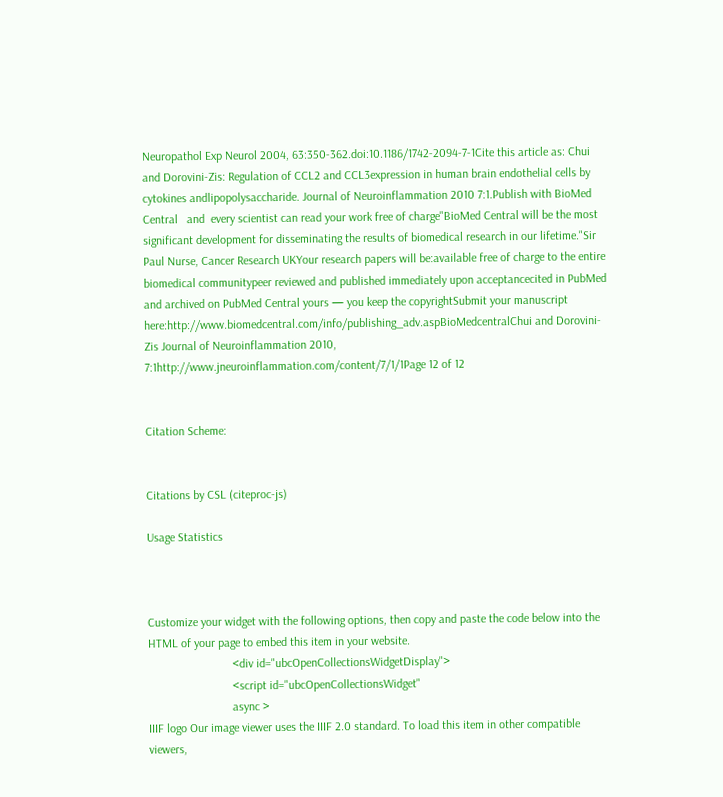Neuropathol Exp Neurol 2004, 63:350-362.doi:10.1186/1742-2094-7-1Cite this article as: Chui and Dorovini-Zis: Regulation of CCL2 and CCL3expression in human brain endothelial cells by cytokines andlipopolysaccharide. Journal of Neuroinflammation 2010 7:1.Publish with BioMed Central   and  every scientist can read your work free of charge"BioMed Central will be the most significant development for disseminating the results of biomedical research in our lifetime."Sir Paul Nurse, Cancer Research UKYour research papers will be:available free of charge to the entire biomedical communitypeer reviewed and published immediately upon acceptancecited in PubMed and archived on PubMed Central yours — you keep the copyrightSubmit your manuscript here:http://www.biomedcentral.com/info/publishing_adv.aspBioMedcentralChui and Dorovini-Zis Journal of Neuroinflammation 2010, 7:1http://www.jneuroinflammation.com/content/7/1/1Page 12 of 12


Citation Scheme:


Citations by CSL (citeproc-js)

Usage Statistics



Customize your widget with the following options, then copy and paste the code below into the HTML of your page to embed this item in your website.
                            <div id="ubcOpenCollectionsWidgetDisplay">
                            <script id="ubcOpenCollectionsWidget"
                            async >
IIIF logo Our image viewer uses the IIIF 2.0 standard. To load this item in other compatible viewers,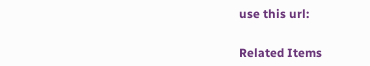use this url:


Related Items